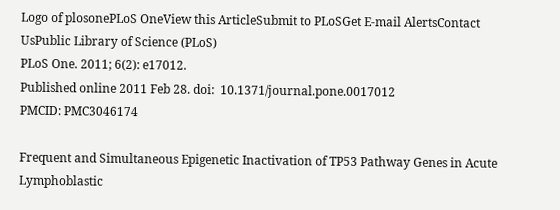Logo of plosonePLoS OneView this ArticleSubmit to PLoSGet E-mail AlertsContact UsPublic Library of Science (PLoS)
PLoS One. 2011; 6(2): e17012.
Published online 2011 Feb 28. doi:  10.1371/journal.pone.0017012
PMCID: PMC3046174

Frequent and Simultaneous Epigenetic Inactivation of TP53 Pathway Genes in Acute Lymphoblastic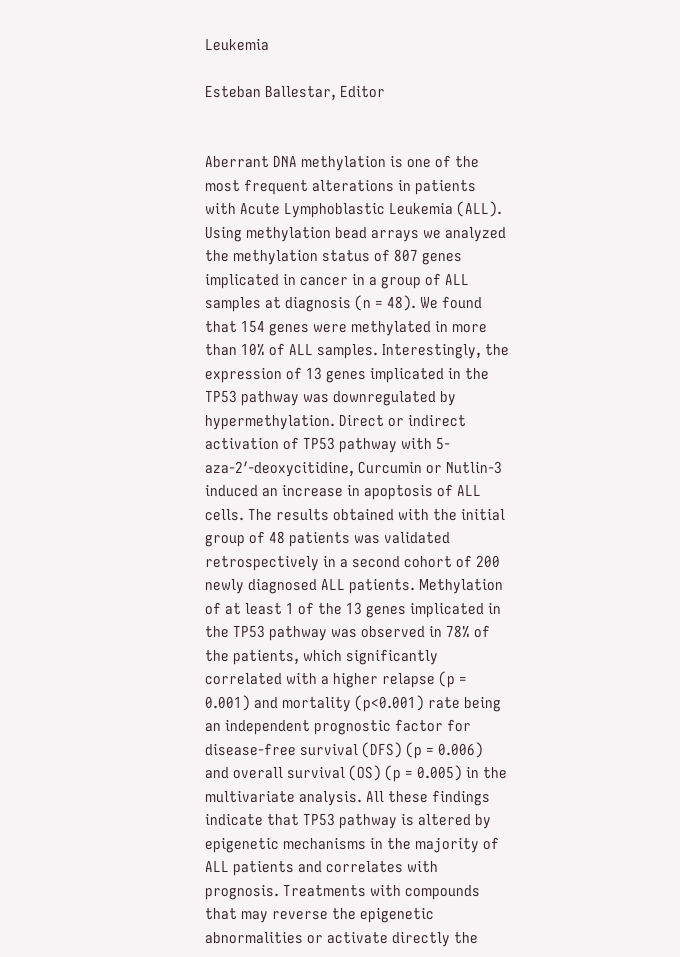Leukemia

Esteban Ballestar, Editor


Aberrant DNA methylation is one of the most frequent alterations in patients with Acute Lymphoblastic Leukemia (ALL). Using methylation bead arrays we analyzed the methylation status of 807 genes implicated in cancer in a group of ALL samples at diagnosis (n = 48). We found that 154 genes were methylated in more than 10% of ALL samples. Interestingly, the expression of 13 genes implicated in the TP53 pathway was downregulated by hypermethylation. Direct or indirect activation of TP53 pathway with 5-aza-2′-deoxycitidine, Curcumin or Nutlin-3 induced an increase in apoptosis of ALL cells. The results obtained with the initial group of 48 patients was validated retrospectively in a second cohort of 200 newly diagnosed ALL patients. Methylation of at least 1 of the 13 genes implicated in the TP53 pathway was observed in 78% of the patients, which significantly correlated with a higher relapse (p = 0.001) and mortality (p<0.001) rate being an independent prognostic factor for disease-free survival (DFS) (p = 0.006) and overall survival (OS) (p = 0.005) in the multivariate analysis. All these findings indicate that TP53 pathway is altered by epigenetic mechanisms in the majority of ALL patients and correlates with prognosis. Treatments with compounds that may reverse the epigenetic abnormalities or activate directly the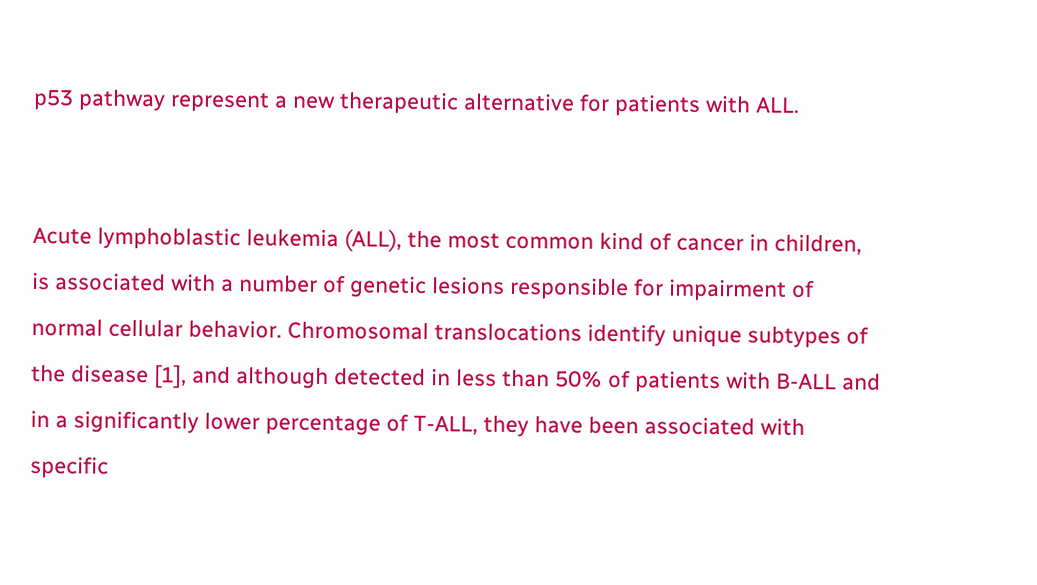p53 pathway represent a new therapeutic alternative for patients with ALL.


Acute lymphoblastic leukemia (ALL), the most common kind of cancer in children, is associated with a number of genetic lesions responsible for impairment of normal cellular behavior. Chromosomal translocations identify unique subtypes of the disease [1], and although detected in less than 50% of patients with B-ALL and in a significantly lower percentage of T-ALL, they have been associated with specific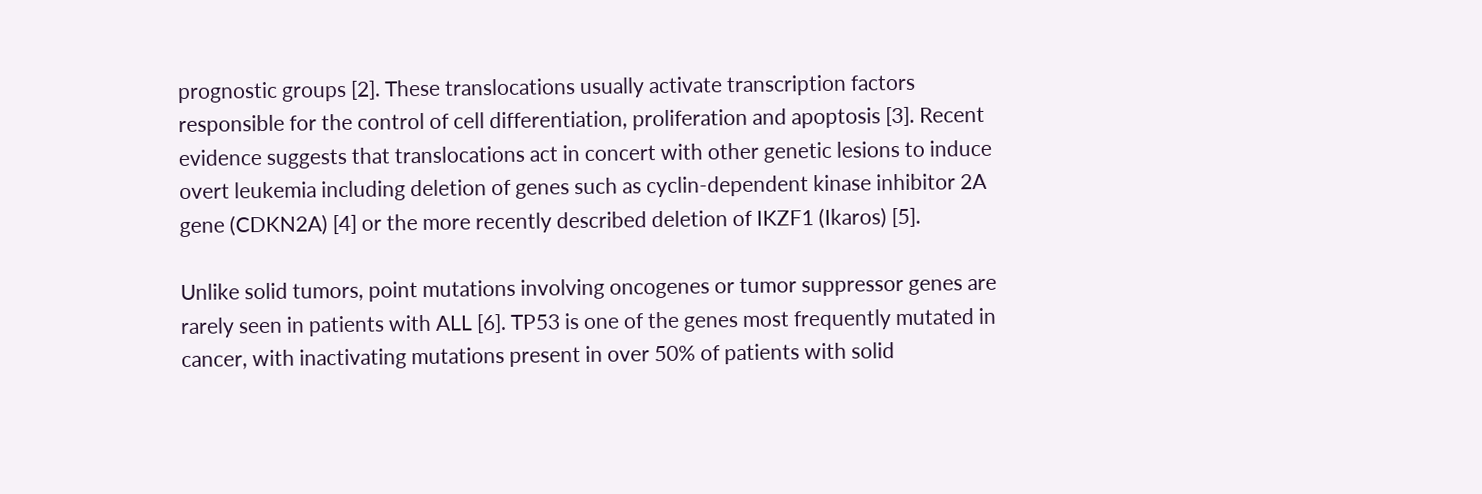prognostic groups [2]. These translocations usually activate transcription factors responsible for the control of cell differentiation, proliferation and apoptosis [3]. Recent evidence suggests that translocations act in concert with other genetic lesions to induce overt leukemia including deletion of genes such as cyclin-dependent kinase inhibitor 2A gene (CDKN2A) [4] or the more recently described deletion of IKZF1 (Ikaros) [5].

Unlike solid tumors, point mutations involving oncogenes or tumor suppressor genes are rarely seen in patients with ALL [6]. TP53 is one of the genes most frequently mutated in cancer, with inactivating mutations present in over 50% of patients with solid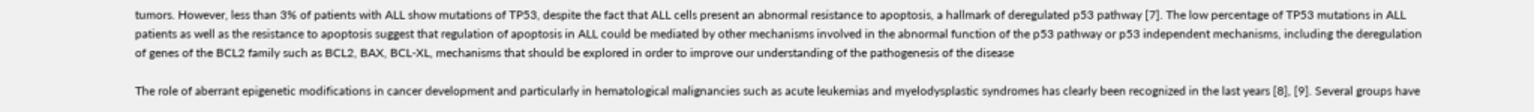tumors. However, less than 3% of patients with ALL show mutations of TP53, despite the fact that ALL cells present an abnormal resistance to apoptosis, a hallmark of deregulated p53 pathway [7]. The low percentage of TP53 mutations in ALL patients as well as the resistance to apoptosis suggest that regulation of apoptosis in ALL could be mediated by other mechanisms involved in the abnormal function of the p53 pathway or p53 independent mechanisms, including the deregulation of genes of the BCL2 family such as BCL2, BAX, BCL-XL, mechanisms that should be explored in order to improve our understanding of the pathogenesis of the disease

The role of aberrant epigenetic modifications in cancer development and particularly in hematological malignancies such as acute leukemias and myelodysplastic syndromes has clearly been recognized in the last years [8], [9]. Several groups have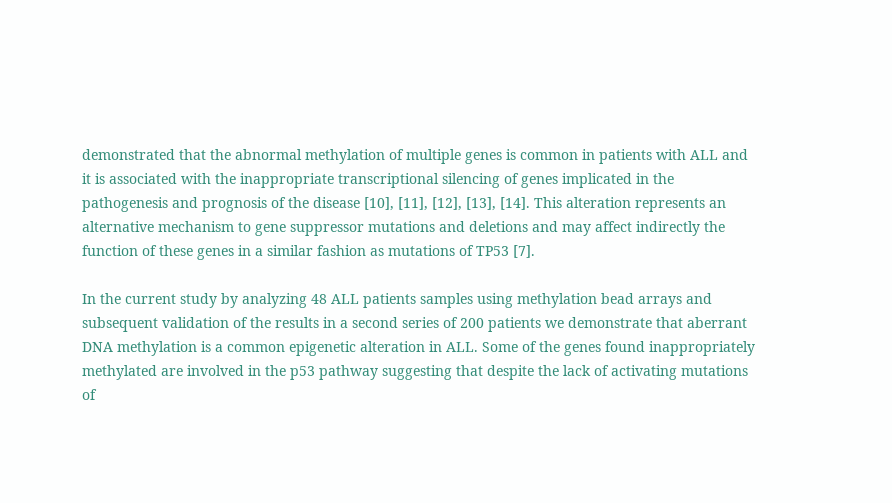demonstrated that the abnormal methylation of multiple genes is common in patients with ALL and it is associated with the inappropriate transcriptional silencing of genes implicated in the pathogenesis and prognosis of the disease [10], [11], [12], [13], [14]. This alteration represents an alternative mechanism to gene suppressor mutations and deletions and may affect indirectly the function of these genes in a similar fashion as mutations of TP53 [7].

In the current study by analyzing 48 ALL patients samples using methylation bead arrays and subsequent validation of the results in a second series of 200 patients we demonstrate that aberrant DNA methylation is a common epigenetic alteration in ALL. Some of the genes found inappropriately methylated are involved in the p53 pathway suggesting that despite the lack of activating mutations of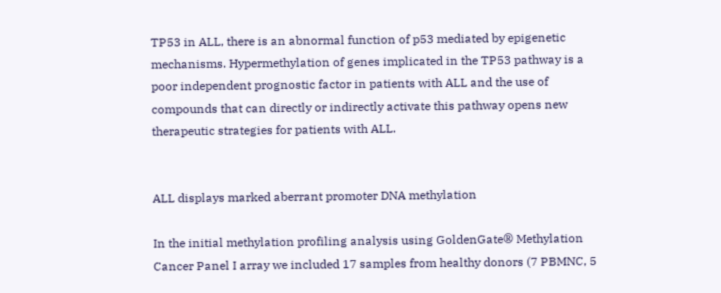TP53 in ALL, there is an abnormal function of p53 mediated by epigenetic mechanisms. Hypermethylation of genes implicated in the TP53 pathway is a poor independent prognostic factor in patients with ALL and the use of compounds that can directly or indirectly activate this pathway opens new therapeutic strategies for patients with ALL.


ALL displays marked aberrant promoter DNA methylation

In the initial methylation profiling analysis using GoldenGate® Methylation Cancer Panel I array we included 17 samples from healthy donors (7 PBMNC, 5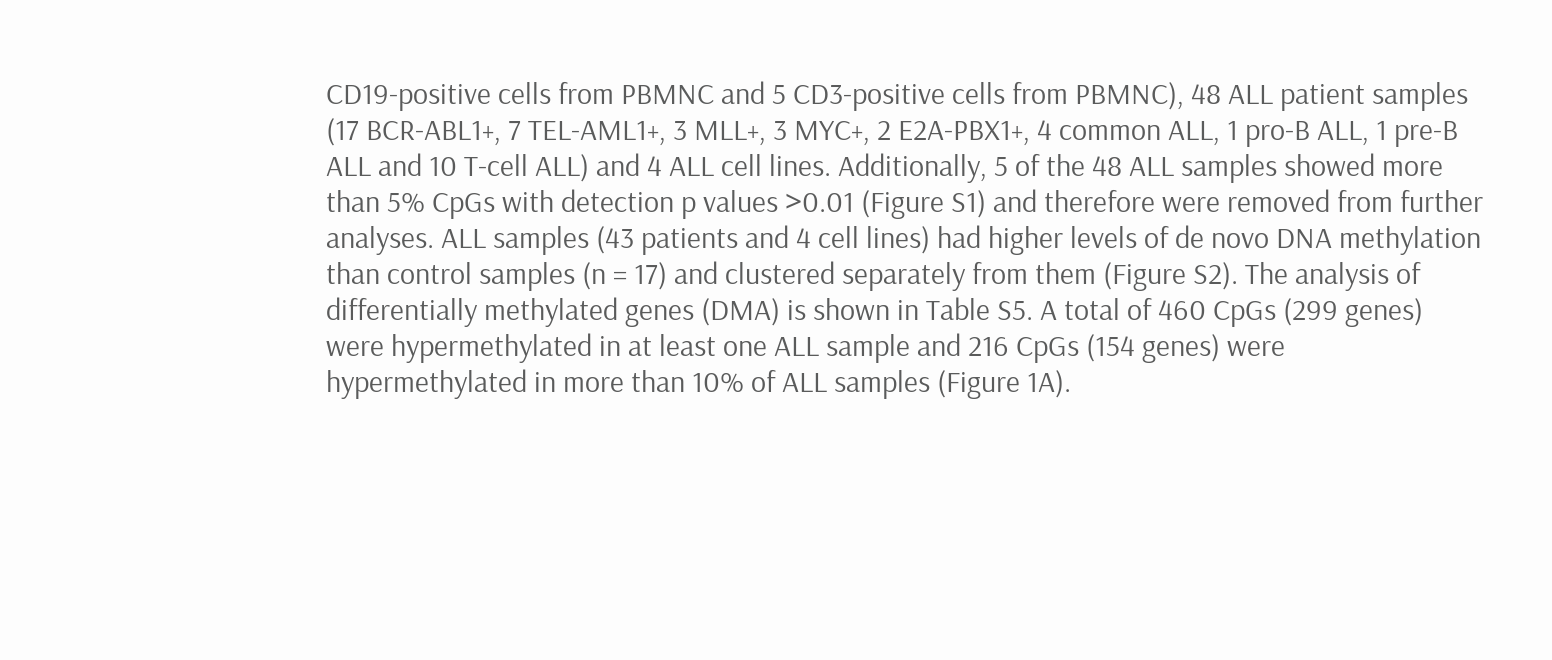CD19-positive cells from PBMNC and 5 CD3-positive cells from PBMNC), 48 ALL patient samples (17 BCR-ABL1+, 7 TEL-AML1+, 3 MLL+, 3 MYC+, 2 E2A-PBX1+, 4 common ALL, 1 pro-B ALL, 1 pre-B ALL and 10 T-cell ALL) and 4 ALL cell lines. Additionally, 5 of the 48 ALL samples showed more than 5% CpGs with detection p values >0.01 (Figure S1) and therefore were removed from further analyses. ALL samples (43 patients and 4 cell lines) had higher levels of de novo DNA methylation than control samples (n = 17) and clustered separately from them (Figure S2). The analysis of differentially methylated genes (DMA) is shown in Table S5. A total of 460 CpGs (299 genes) were hypermethylated in at least one ALL sample and 216 CpGs (154 genes) were hypermethylated in more than 10% of ALL samples (Figure 1A).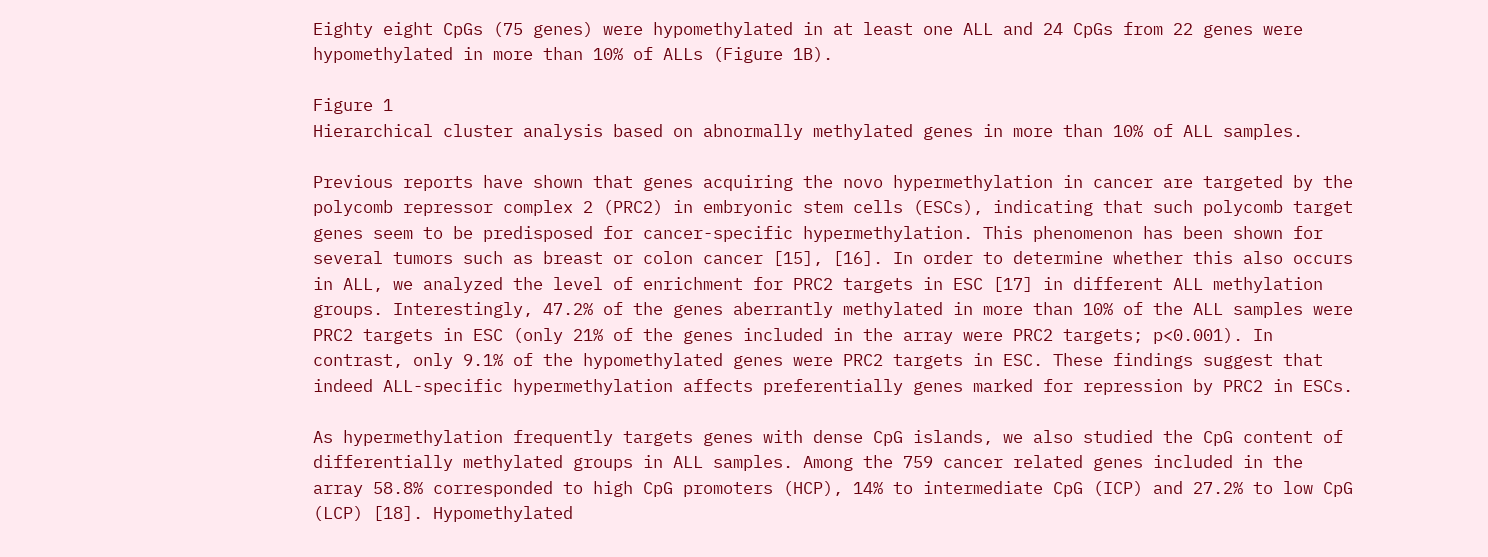Eighty eight CpGs (75 genes) were hypomethylated in at least one ALL and 24 CpGs from 22 genes were hypomethylated in more than 10% of ALLs (Figure 1B).

Figure 1
Hierarchical cluster analysis based on abnormally methylated genes in more than 10% of ALL samples.

Previous reports have shown that genes acquiring the novo hypermethylation in cancer are targeted by the polycomb repressor complex 2 (PRC2) in embryonic stem cells (ESCs), indicating that such polycomb target genes seem to be predisposed for cancer-specific hypermethylation. This phenomenon has been shown for several tumors such as breast or colon cancer [15], [16]. In order to determine whether this also occurs in ALL, we analyzed the level of enrichment for PRC2 targets in ESC [17] in different ALL methylation groups. Interestingly, 47.2% of the genes aberrantly methylated in more than 10% of the ALL samples were PRC2 targets in ESC (only 21% of the genes included in the array were PRC2 targets; p<0.001). In contrast, only 9.1% of the hypomethylated genes were PRC2 targets in ESC. These findings suggest that indeed ALL-specific hypermethylation affects preferentially genes marked for repression by PRC2 in ESCs.

As hypermethylation frequently targets genes with dense CpG islands, we also studied the CpG content of differentially methylated groups in ALL samples. Among the 759 cancer related genes included in the array 58.8% corresponded to high CpG promoters (HCP), 14% to intermediate CpG (ICP) and 27.2% to low CpG (LCP) [18]. Hypomethylated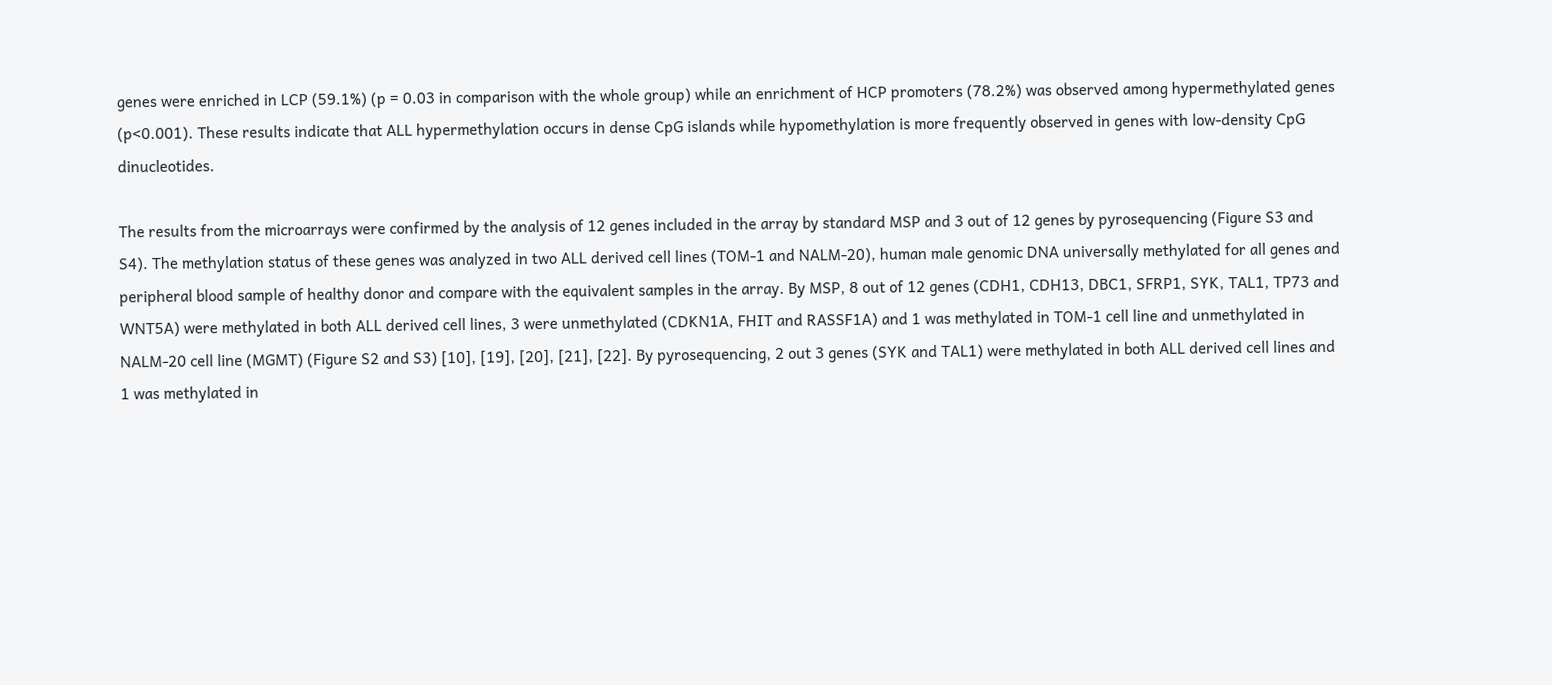genes were enriched in LCP (59.1%) (p = 0.03 in comparison with the whole group) while an enrichment of HCP promoters (78.2%) was observed among hypermethylated genes (p<0.001). These results indicate that ALL hypermethylation occurs in dense CpG islands while hypomethylation is more frequently observed in genes with low-density CpG dinucleotides.

The results from the microarrays were confirmed by the analysis of 12 genes included in the array by standard MSP and 3 out of 12 genes by pyrosequencing (Figure S3 and S4). The methylation status of these genes was analyzed in two ALL derived cell lines (TOM-1 and NALM-20), human male genomic DNA universally methylated for all genes and peripheral blood sample of healthy donor and compare with the equivalent samples in the array. By MSP, 8 out of 12 genes (CDH1, CDH13, DBC1, SFRP1, SYK, TAL1, TP73 and WNT5A) were methylated in both ALL derived cell lines, 3 were unmethylated (CDKN1A, FHIT and RASSF1A) and 1 was methylated in TOM-1 cell line and unmethylated in NALM-20 cell line (MGMT) (Figure S2 and S3) [10], [19], [20], [21], [22]. By pyrosequencing, 2 out 3 genes (SYK and TAL1) were methylated in both ALL derived cell lines and 1 was methylated in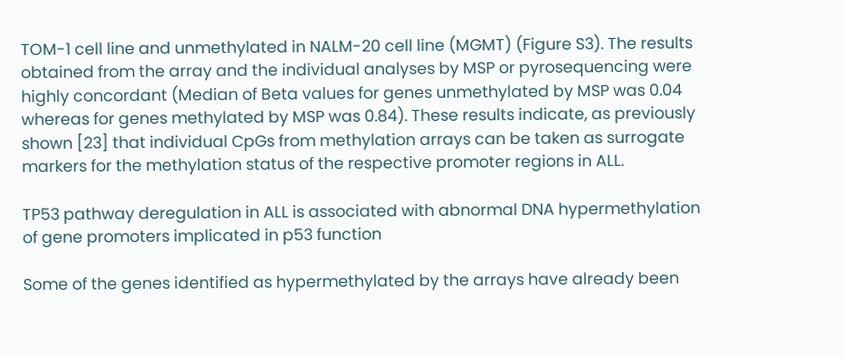TOM-1 cell line and unmethylated in NALM-20 cell line (MGMT) (Figure S3). The results obtained from the array and the individual analyses by MSP or pyrosequencing were highly concordant (Median of Beta values for genes unmethylated by MSP was 0.04 whereas for genes methylated by MSP was 0.84). These results indicate, as previously shown [23] that individual CpGs from methylation arrays can be taken as surrogate markers for the methylation status of the respective promoter regions in ALL.

TP53 pathway deregulation in ALL is associated with abnormal DNA hypermethylation of gene promoters implicated in p53 function

Some of the genes identified as hypermethylated by the arrays have already been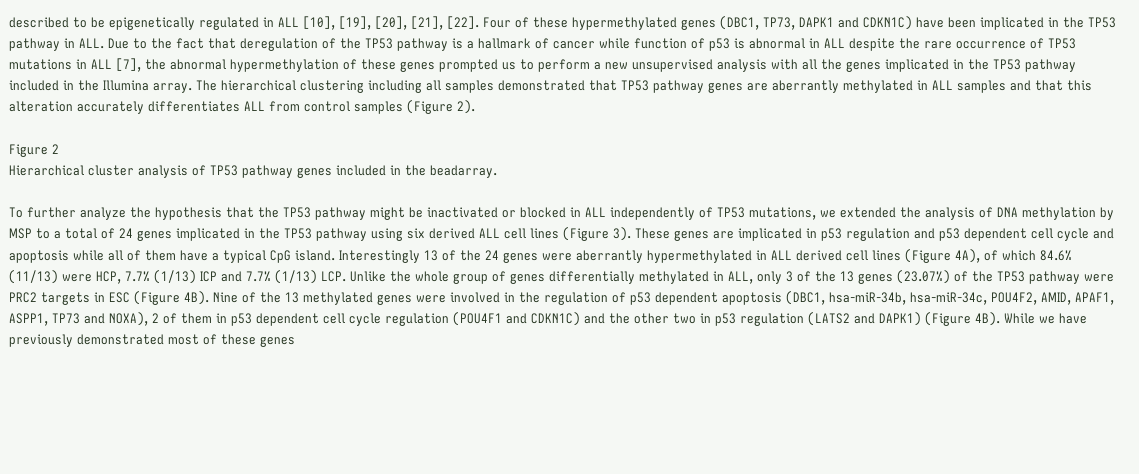described to be epigenetically regulated in ALL [10], [19], [20], [21], [22]. Four of these hypermethylated genes (DBC1, TP73, DAPK1 and CDKN1C) have been implicated in the TP53 pathway in ALL. Due to the fact that deregulation of the TP53 pathway is a hallmark of cancer while function of p53 is abnormal in ALL despite the rare occurrence of TP53 mutations in ALL [7], the abnormal hypermethylation of these genes prompted us to perform a new unsupervised analysis with all the genes implicated in the TP53 pathway included in the Illumina array. The hierarchical clustering including all samples demonstrated that TP53 pathway genes are aberrantly methylated in ALL samples and that this alteration accurately differentiates ALL from control samples (Figure 2).

Figure 2
Hierarchical cluster analysis of TP53 pathway genes included in the beadarray.

To further analyze the hypothesis that the TP53 pathway might be inactivated or blocked in ALL independently of TP53 mutations, we extended the analysis of DNA methylation by MSP to a total of 24 genes implicated in the TP53 pathway using six derived ALL cell lines (Figure 3). These genes are implicated in p53 regulation and p53 dependent cell cycle and apoptosis while all of them have a typical CpG island. Interestingly 13 of the 24 genes were aberrantly hypermethylated in ALL derived cell lines (Figure 4A), of which 84.6% (11/13) were HCP, 7.7% (1/13) ICP and 7.7% (1/13) LCP. Unlike the whole group of genes differentially methylated in ALL, only 3 of the 13 genes (23.07%) of the TP53 pathway were PRC2 targets in ESC (Figure 4B). Nine of the 13 methylated genes were involved in the regulation of p53 dependent apoptosis (DBC1, hsa-miR-34b, hsa-miR-34c, POU4F2, AMID, APAF1, ASPP1, TP73 and NOXA), 2 of them in p53 dependent cell cycle regulation (POU4F1 and CDKN1C) and the other two in p53 regulation (LATS2 and DAPK1) (Figure 4B). While we have previously demonstrated most of these genes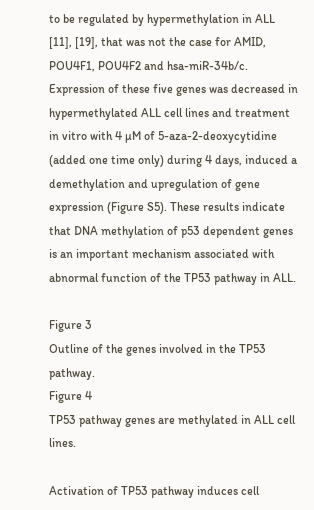to be regulated by hypermethylation in ALL [11], [19], that was not the case for AMID, POU4F1, POU4F2 and hsa-miR-34b/c. Expression of these five genes was decreased in hypermethylated ALL cell lines and treatment in vitro with 4 µM of 5-aza-2-deoxycytidine (added one time only) during 4 days, induced a demethylation and upregulation of gene expression (Figure S5). These results indicate that DNA methylation of p53 dependent genes is an important mechanism associated with abnormal function of the TP53 pathway in ALL.

Figure 3
Outline of the genes involved in the TP53 pathway.
Figure 4
TP53 pathway genes are methylated in ALL cell lines.

Activation of TP53 pathway induces cell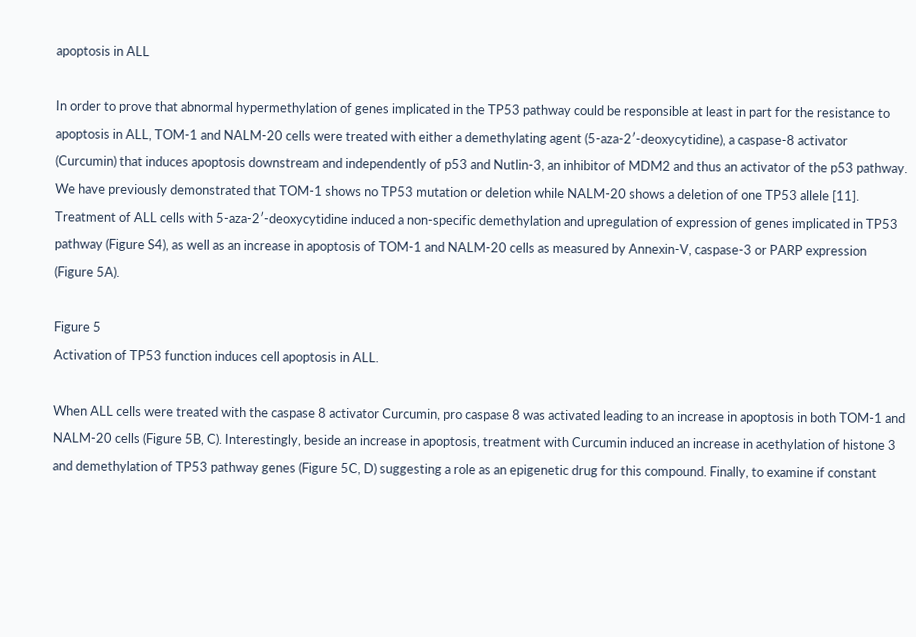apoptosis in ALL

In order to prove that abnormal hypermethylation of genes implicated in the TP53 pathway could be responsible at least in part for the resistance to apoptosis in ALL, TOM-1 and NALM-20 cells were treated with either a demethylating agent (5-aza-2′-deoxycytidine), a caspase-8 activator (Curcumin) that induces apoptosis downstream and independently of p53 and Nutlin-3, an inhibitor of MDM2 and thus an activator of the p53 pathway. We have previously demonstrated that TOM-1 shows no TP53 mutation or deletion while NALM-20 shows a deletion of one TP53 allele [11]. Treatment of ALL cells with 5-aza-2′-deoxycytidine induced a non-specific demethylation and upregulation of expression of genes implicated in TP53 pathway (Figure S4), as well as an increase in apoptosis of TOM-1 and NALM-20 cells as measured by Annexin-V, caspase-3 or PARP expression (Figure 5A).

Figure 5
Activation of TP53 function induces cell apoptosis in ALL.

When ALL cells were treated with the caspase 8 activator Curcumin, pro caspase 8 was activated leading to an increase in apoptosis in both TOM-1 and NALM-20 cells (Figure 5B, C). Interestingly, beside an increase in apoptosis, treatment with Curcumin induced an increase in acethylation of histone 3 and demethylation of TP53 pathway genes (Figure 5C, D) suggesting a role as an epigenetic drug for this compound. Finally, to examine if constant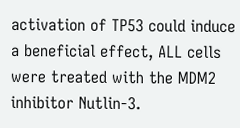activation of TP53 could induce a beneficial effect, ALL cells were treated with the MDM2 inhibitor Nutlin-3.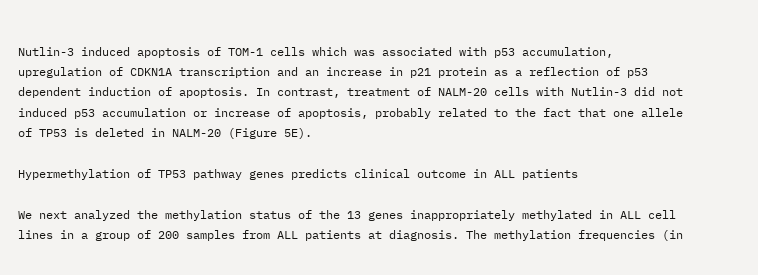Nutlin-3 induced apoptosis of TOM-1 cells which was associated with p53 accumulation, upregulation of CDKN1A transcription and an increase in p21 protein as a reflection of p53 dependent induction of apoptosis. In contrast, treatment of NALM-20 cells with Nutlin-3 did not induced p53 accumulation or increase of apoptosis, probably related to the fact that one allele of TP53 is deleted in NALM-20 (Figure 5E).

Hypermethylation of TP53 pathway genes predicts clinical outcome in ALL patients

We next analyzed the methylation status of the 13 genes inappropriately methylated in ALL cell lines in a group of 200 samples from ALL patients at diagnosis. The methylation frequencies (in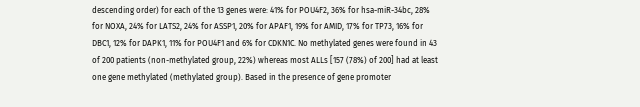descending order) for each of the 13 genes were: 41% for POU4F2, 36% for hsa-miR-34bc, 28% for NOXA, 24% for LATS2, 24% for ASSP1, 20% for APAF1, 19% for AMID, 17% for TP73, 16% for DBC1, 12% for DAPK1, 11% for POU4F1 and 6% for CDKN1C. No methylated genes were found in 43 of 200 patients (non-methylated group, 22%) whereas most ALLs [157 (78%) of 200] had at least one gene methylated (methylated group). Based in the presence of gene promoter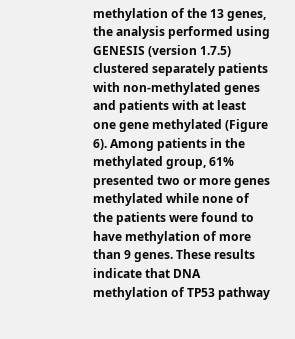methylation of the 13 genes, the analysis performed using GENESIS (version 1.7.5) clustered separately patients with non-methylated genes and patients with at least one gene methylated (Figure 6). Among patients in the methylated group, 61% presented two or more genes methylated while none of the patients were found to have methylation of more than 9 genes. These results indicate that DNA methylation of TP53 pathway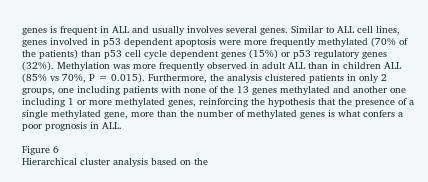genes is frequent in ALL and usually involves several genes. Similar to ALL cell lines, genes involved in p53 dependent apoptosis were more frequently methylated (70% of the patients) than p53 cell cycle dependent genes (15%) or p53 regulatory genes (32%). Methylation was more frequently observed in adult ALL than in children ALL (85% vs 70%, P = 0.015). Furthermore, the analysis clustered patients in only 2 groups, one including patients with none of the 13 genes methylated and another one including 1 or more methylated genes, reinforcing the hypothesis that the presence of a single methylated gene, more than the number of methylated genes is what confers a poor prognosis in ALL.

Figure 6
Hierarchical cluster analysis based on the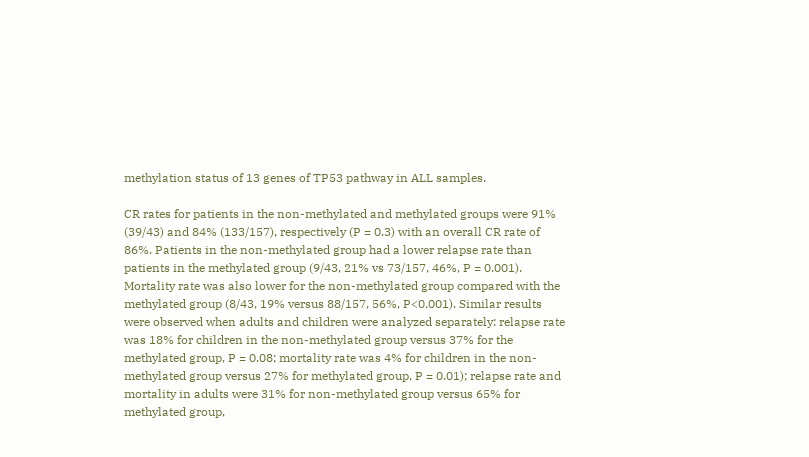methylation status of 13 genes of TP53 pathway in ALL samples.

CR rates for patients in the non-methylated and methylated groups were 91% (39/43) and 84% (133/157), respectively (P = 0.3) with an overall CR rate of 86%. Patients in the non-methylated group had a lower relapse rate than patients in the methylated group (9/43, 21% vs 73/157, 46%, P = 0.001). Mortality rate was also lower for the non-methylated group compared with the methylated group (8/43, 19% versus 88/157, 56%, P<0.001). Similar results were observed when adults and children were analyzed separately: relapse rate was 18% for children in the non-methylated group versus 37% for the methylated group, P = 0.08; mortality rate was 4% for children in the non-methylated group versus 27% for methylated group, P = 0.01); relapse rate and mortality in adults were 31% for non-methylated group versus 65% for methylated group,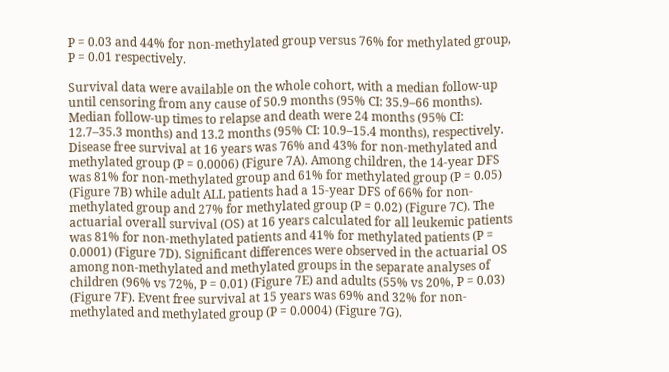P = 0.03 and 44% for non-methylated group versus 76% for methylated group, P = 0.01 respectively.

Survival data were available on the whole cohort, with a median follow-up until censoring from any cause of 50.9 months (95% CI: 35.9–66 months). Median follow-up times to relapse and death were 24 months (95% CI: 12.7–35.3 months) and 13.2 months (95% CI: 10.9–15.4 months), respectively. Disease free survival at 16 years was 76% and 43% for non-methylated and methylated group (P = 0.0006) (Figure 7A). Among children, the 14-year DFS was 81% for non-methylated group and 61% for methylated group (P = 0.05) (Figure 7B) while adult ALL patients had a 15-year DFS of 66% for non-methylated group and 27% for methylated group (P = 0.02) (Figure 7C). The actuarial overall survival (OS) at 16 years calculated for all leukemic patients was 81% for non-methylated patients and 41% for methylated patients (P = 0.0001) (Figure 7D). Significant differences were observed in the actuarial OS among non-methylated and methylated groups in the separate analyses of children (96% vs 72%, P = 0.01) (Figure 7E) and adults (55% vs 20%, P = 0.03) (Figure 7F). Event free survival at 15 years was 69% and 32% for non-methylated and methylated group (P = 0.0004) (Figure 7G).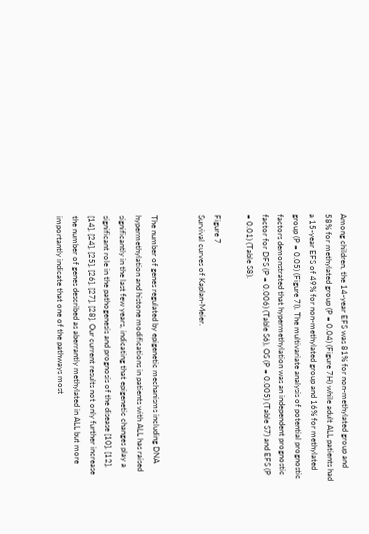Among children, the 14-year EFS was 81% for non-methylated group and 58% for methylated group (P = 0.04) (Figure 7H) while adult ALL patients had a 15-year EFS of 49% for non-methylated group and 16% for methylated group (P = 0.05) (Figure 7I). The multivariate analysis of potential prognostic factors demonstrated that hypermethylation was an independent prognostic factor for DFS (P = 0.006) (Table S6), OS (P = 0.005) (Table S7) and EFS (P = 0.01) (Table S8).

Figure 7
Survival curves of Kaplan-Meier.


The number of genes regulated by epigenetic mechanisms including DNA hypermethylation and histone modifications in patients with ALL has raised significantly in the last few years, indicating that epigenetic changes play a significant role in the pathogenesis and prognosis of the disease [10], [12], [14], [24], [25], [26], [27], [28]. Our current results not only further increase the number of genes described as aberrantly methylated in ALL but more importantly indicate that one of the pathways most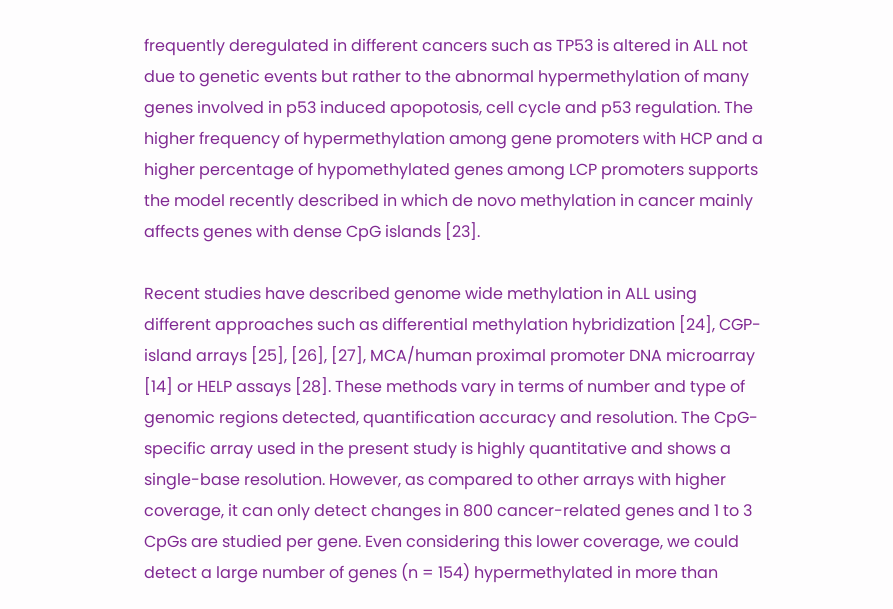frequently deregulated in different cancers such as TP53 is altered in ALL not due to genetic events but rather to the abnormal hypermethylation of many genes involved in p53 induced apopotosis, cell cycle and p53 regulation. The higher frequency of hypermethylation among gene promoters with HCP and a higher percentage of hypomethylated genes among LCP promoters supports the model recently described in which de novo methylation in cancer mainly affects genes with dense CpG islands [23].

Recent studies have described genome wide methylation in ALL using different approaches such as differential methylation hybridization [24], CGP-island arrays [25], [26], [27], MCA/human proximal promoter DNA microarray [14] or HELP assays [28]. These methods vary in terms of number and type of genomic regions detected, quantification accuracy and resolution. The CpG-specific array used in the present study is highly quantitative and shows a single-base resolution. However, as compared to other arrays with higher coverage, it can only detect changes in 800 cancer-related genes and 1 to 3 CpGs are studied per gene. Even considering this lower coverage, we could detect a large number of genes (n = 154) hypermethylated in more than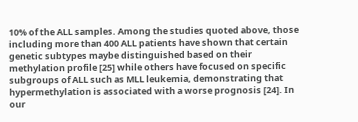10% of the ALL samples. Among the studies quoted above, those including more than 400 ALL patients have shown that certain genetic subtypes maybe distinguished based on their methylation profile [25] while others have focused on specific subgroups of ALL such as MLL leukemia, demonstrating that hypermethylation is associated with a worse prognosis [24]. In our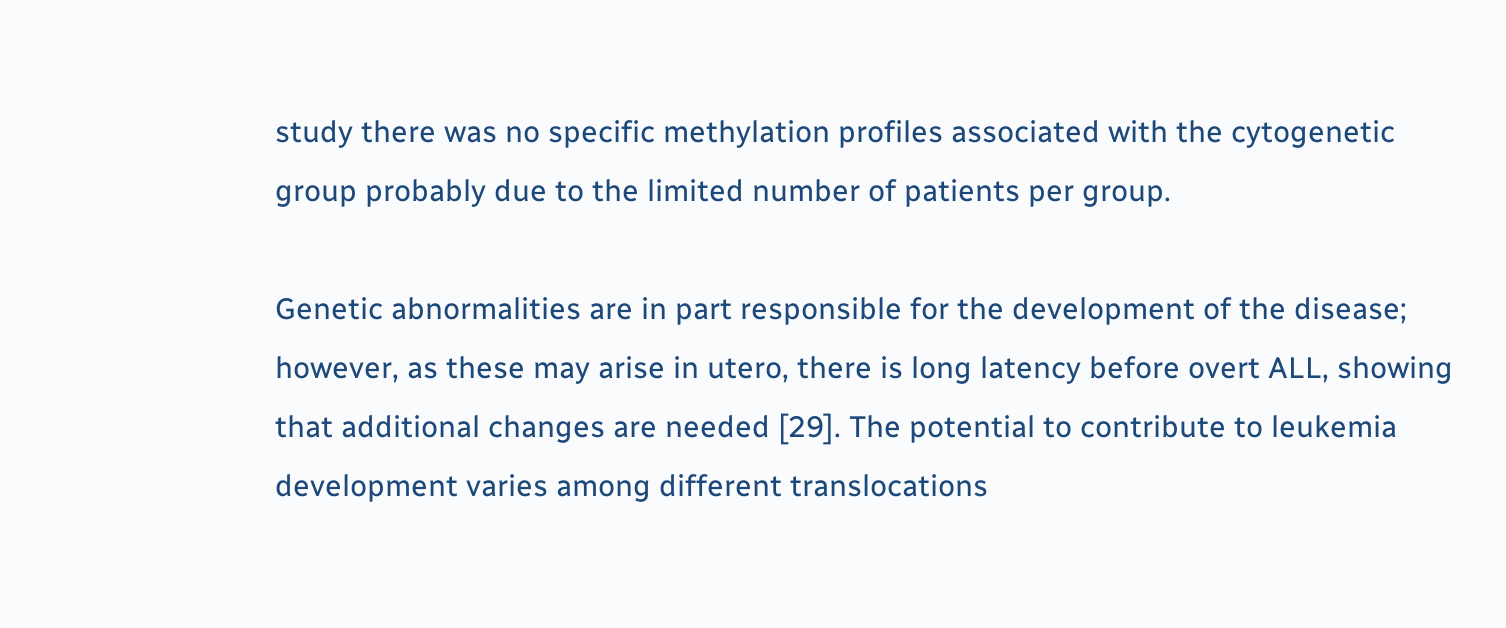study there was no specific methylation profiles associated with the cytogenetic group probably due to the limited number of patients per group.

Genetic abnormalities are in part responsible for the development of the disease; however, as these may arise in utero, there is long latency before overt ALL, showing that additional changes are needed [29]. The potential to contribute to leukemia development varies among different translocations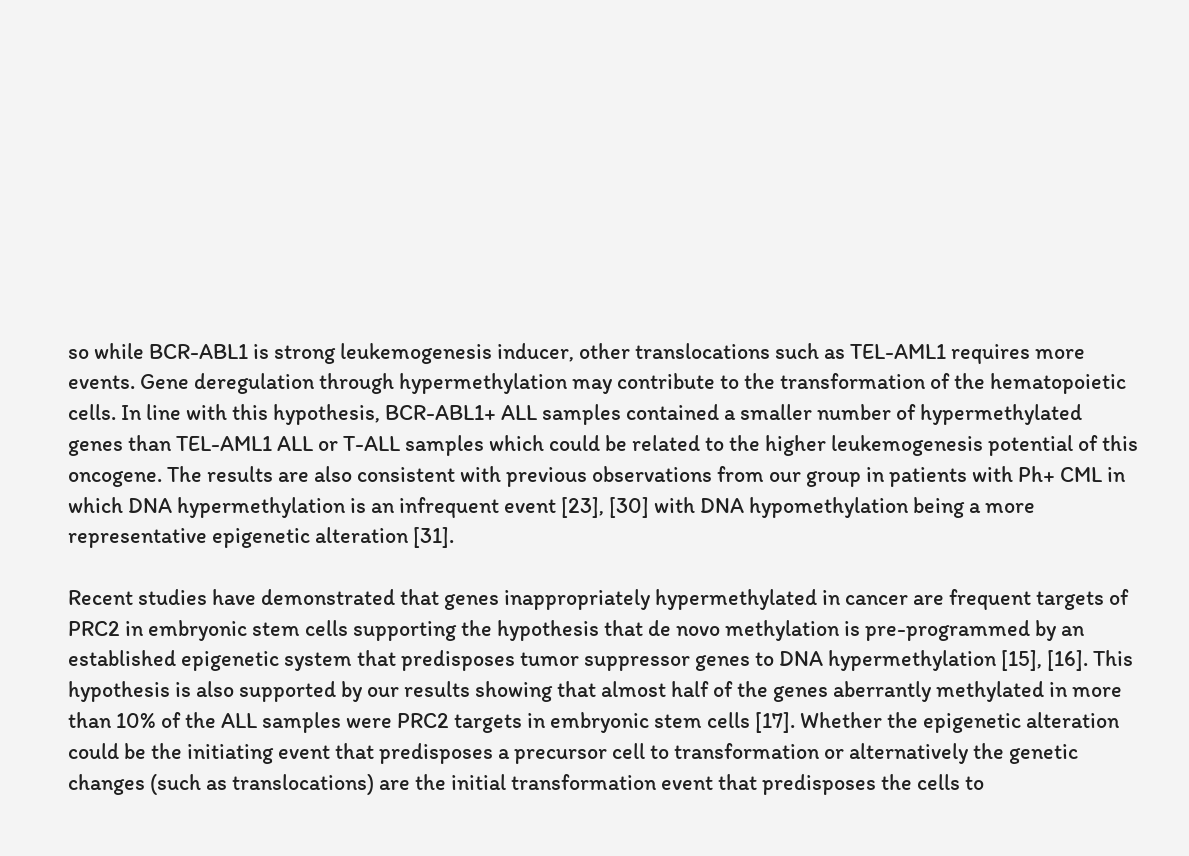so while BCR-ABL1 is strong leukemogenesis inducer, other translocations such as TEL-AML1 requires more events. Gene deregulation through hypermethylation may contribute to the transformation of the hematopoietic cells. In line with this hypothesis, BCR-ABL1+ ALL samples contained a smaller number of hypermethylated genes than TEL-AML1 ALL or T-ALL samples which could be related to the higher leukemogenesis potential of this oncogene. The results are also consistent with previous observations from our group in patients with Ph+ CML in which DNA hypermethylation is an infrequent event [23], [30] with DNA hypomethylation being a more representative epigenetic alteration [31].

Recent studies have demonstrated that genes inappropriately hypermethylated in cancer are frequent targets of PRC2 in embryonic stem cells supporting the hypothesis that de novo methylation is pre-programmed by an established epigenetic system that predisposes tumor suppressor genes to DNA hypermethylation [15], [16]. This hypothesis is also supported by our results showing that almost half of the genes aberrantly methylated in more than 10% of the ALL samples were PRC2 targets in embryonic stem cells [17]. Whether the epigenetic alteration could be the initiating event that predisposes a precursor cell to transformation or alternatively the genetic changes (such as translocations) are the initial transformation event that predisposes the cells to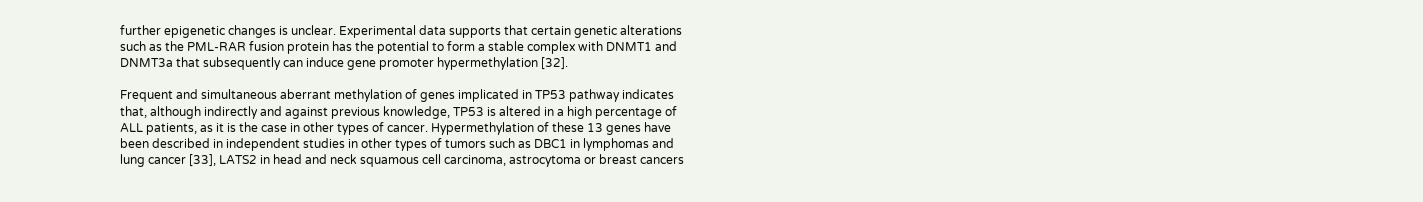further epigenetic changes is unclear. Experimental data supports that certain genetic alterations such as the PML-RAR fusion protein has the potential to form a stable complex with DNMT1 and DNMT3a that subsequently can induce gene promoter hypermethylation [32].

Frequent and simultaneous aberrant methylation of genes implicated in TP53 pathway indicates that, although indirectly and against previous knowledge, TP53 is altered in a high percentage of ALL patients, as it is the case in other types of cancer. Hypermethylation of these 13 genes have been described in independent studies in other types of tumors such as DBC1 in lymphomas and lung cancer [33], LATS2 in head and neck squamous cell carcinoma, astrocytoma or breast cancers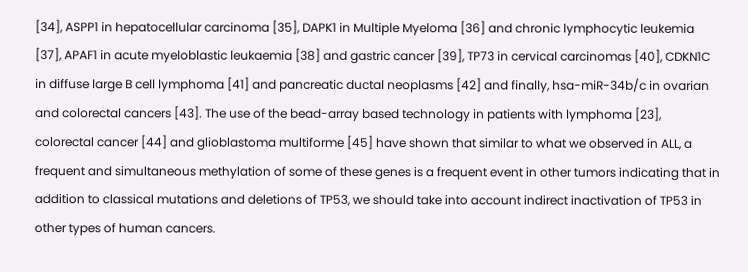[34], ASPP1 in hepatocellular carcinoma [35], DAPK1 in Multiple Myeloma [36] and chronic lymphocytic leukemia [37], APAF1 in acute myeloblastic leukaemia [38] and gastric cancer [39], TP73 in cervical carcinomas [40], CDKN1C in diffuse large B cell lymphoma [41] and pancreatic ductal neoplasms [42] and finally, hsa-miR-34b/c in ovarian and colorectal cancers [43]. The use of the bead-array based technology in patients with lymphoma [23], colorectal cancer [44] and glioblastoma multiforme [45] have shown that similar to what we observed in ALL, a frequent and simultaneous methylation of some of these genes is a frequent event in other tumors indicating that in addition to classical mutations and deletions of TP53, we should take into account indirect inactivation of TP53 in other types of human cancers.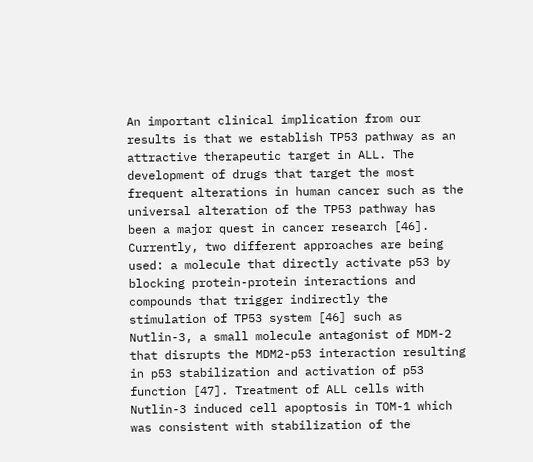An important clinical implication from our results is that we establish TP53 pathway as an attractive therapeutic target in ALL. The development of drugs that target the most frequent alterations in human cancer such as the universal alteration of the TP53 pathway has been a major quest in cancer research [46]. Currently, two different approaches are being used: a molecule that directly activate p53 by blocking protein-protein interactions and compounds that trigger indirectly the stimulation of TP53 system [46] such as Nutlin-3, a small molecule antagonist of MDM-2 that disrupts the MDM2-p53 interaction resulting in p53 stabilization and activation of p53 function [47]. Treatment of ALL cells with Nutlin-3 induced cell apoptosis in TOM-1 which was consistent with stabilization of the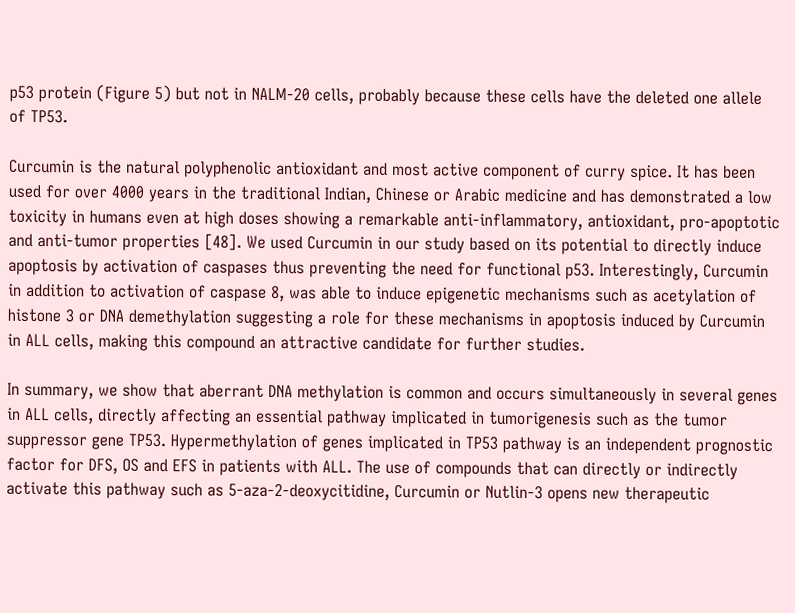p53 protein (Figure 5) but not in NALM-20 cells, probably because these cells have the deleted one allele of TP53.

Curcumin is the natural polyphenolic antioxidant and most active component of curry spice. It has been used for over 4000 years in the traditional Indian, Chinese or Arabic medicine and has demonstrated a low toxicity in humans even at high doses showing a remarkable anti-inflammatory, antioxidant, pro-apoptotic and anti-tumor properties [48]. We used Curcumin in our study based on its potential to directly induce apoptosis by activation of caspases thus preventing the need for functional p53. Interestingly, Curcumin in addition to activation of caspase 8, was able to induce epigenetic mechanisms such as acetylation of histone 3 or DNA demethylation suggesting a role for these mechanisms in apoptosis induced by Curcumin in ALL cells, making this compound an attractive candidate for further studies.

In summary, we show that aberrant DNA methylation is common and occurs simultaneously in several genes in ALL cells, directly affecting an essential pathway implicated in tumorigenesis such as the tumor suppressor gene TP53. Hypermethylation of genes implicated in TP53 pathway is an independent prognostic factor for DFS, OS and EFS in patients with ALL. The use of compounds that can directly or indirectly activate this pathway such as 5-aza-2-deoxycitidine, Curcumin or Nutlin-3 opens new therapeutic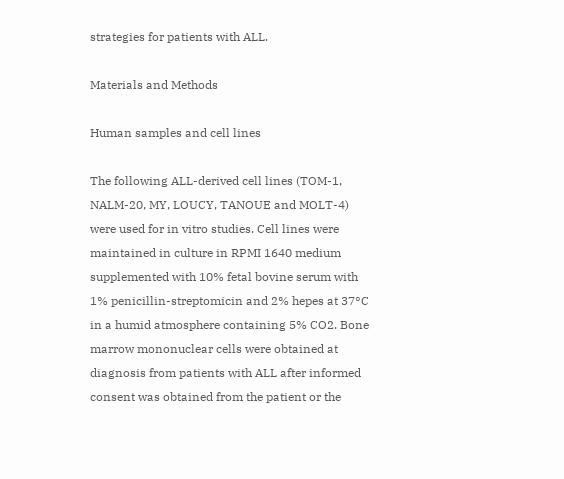strategies for patients with ALL.

Materials and Methods

Human samples and cell lines

The following ALL-derived cell lines (TOM-1, NALM-20, MY, LOUCY, TANOUE and MOLT-4) were used for in vitro studies. Cell lines were maintained in culture in RPMI 1640 medium supplemented with 10% fetal bovine serum with 1% penicillin-streptomicin and 2% hepes at 37°C in a humid atmosphere containing 5% CO2. Bone marrow mononuclear cells were obtained at diagnosis from patients with ALL after informed consent was obtained from the patient or the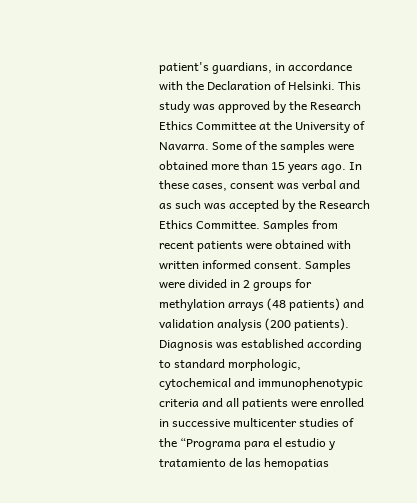patient's guardians, in accordance with the Declaration of Helsinki. This study was approved by the Research Ethics Committee at the University of Navarra. Some of the samples were obtained more than 15 years ago. In these cases, consent was verbal and as such was accepted by the Research Ethics Committee. Samples from recent patients were obtained with written informed consent. Samples were divided in 2 groups for methylation arrays (48 patients) and validation analysis (200 patients). Diagnosis was established according to standard morphologic, cytochemical and immunophenotypic criteria and all patients were enrolled in successive multicenter studies of the “Programa para el estudio y tratamiento de las hemopatias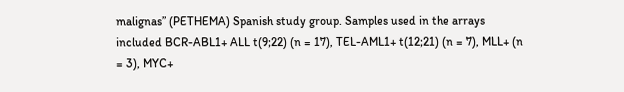malignas” (PETHEMA) Spanish study group. Samples used in the arrays included BCR-ABL1+ ALL t(9;22) (n = 17), TEL-AML1+ t(12;21) (n = 7), MLL+ (n = 3), MYC+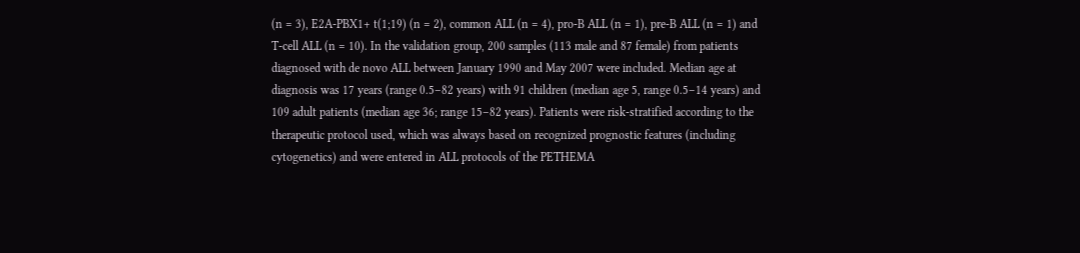(n = 3), E2A-PBX1+ t(1;19) (n = 2), common ALL (n = 4), pro-B ALL (n = 1), pre-B ALL (n = 1) and T-cell ALL (n = 10). In the validation group, 200 samples (113 male and 87 female) from patients diagnosed with de novo ALL between January 1990 and May 2007 were included. Median age at diagnosis was 17 years (range 0.5–82 years) with 91 children (median age 5, range 0.5–14 years) and 109 adult patients (median age 36; range 15–82 years). Patients were risk-stratified according to the therapeutic protocol used, which was always based on recognized prognostic features (including cytogenetics) and were entered in ALL protocols of the PETHEMA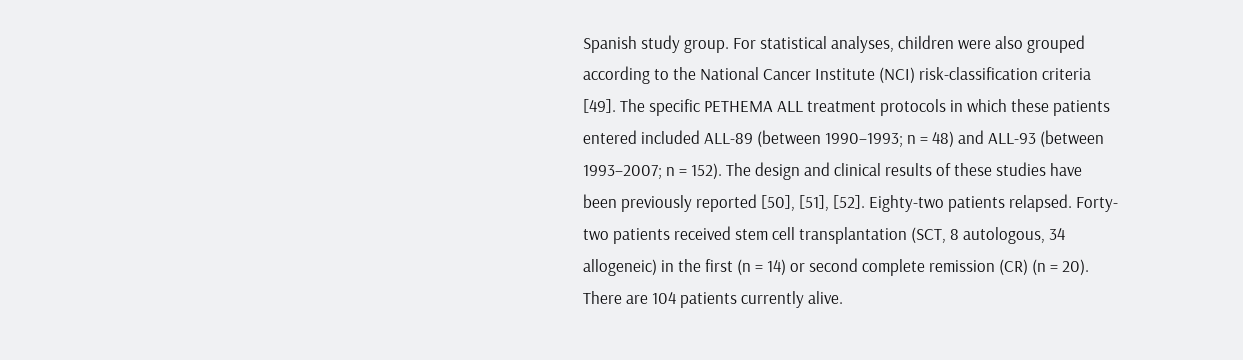Spanish study group. For statistical analyses, children were also grouped according to the National Cancer Institute (NCI) risk-classification criteria [49]. The specific PETHEMA ALL treatment protocols in which these patients entered included ALL-89 (between 1990–1993; n = 48) and ALL-93 (between 1993–2007; n = 152). The design and clinical results of these studies have been previously reported [50], [51], [52]. Eighty-two patients relapsed. Forty-two patients received stem cell transplantation (SCT, 8 autologous, 34 allogeneic) in the first (n = 14) or second complete remission (CR) (n = 20). There are 104 patients currently alive.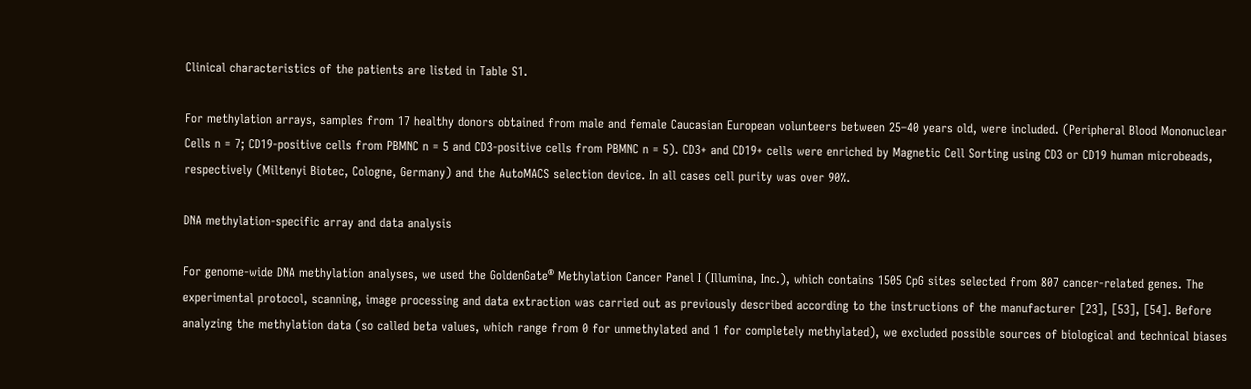Clinical characteristics of the patients are listed in Table S1.

For methylation arrays, samples from 17 healthy donors obtained from male and female Caucasian European volunteers between 25–40 years old, were included. (Peripheral Blood Mononuclear Cells n = 7; CD19-positive cells from PBMNC n = 5 and CD3-positive cells from PBMNC n = 5). CD3+ and CD19+ cells were enriched by Magnetic Cell Sorting using CD3 or CD19 human microbeads, respectively (Miltenyi Biotec, Cologne, Germany) and the AutoMACS selection device. In all cases cell purity was over 90%.

DNA methylation-specific array and data analysis

For genome-wide DNA methylation analyses, we used the GoldenGate® Methylation Cancer Panel I (Illumina, Inc.), which contains 1505 CpG sites selected from 807 cancer-related genes. The experimental protocol, scanning, image processing and data extraction was carried out as previously described according to the instructions of the manufacturer [23], [53], [54]. Before analyzing the methylation data (so called beta values, which range from 0 for unmethylated and 1 for completely methylated), we excluded possible sources of biological and technical biases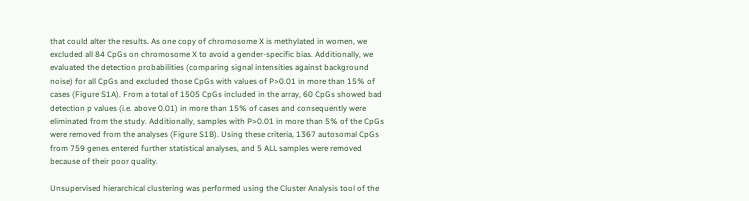that could alter the results. As one copy of chromosome X is methylated in women, we excluded all 84 CpGs on chromosome X to avoid a gender-specific bias. Additionally, we evaluated the detection probabilities (comparing signal intensities against background noise) for all CpGs and excluded those CpGs with values of P>0.01 in more than 15% of cases (Figure S1A). From a total of 1505 CpGs included in the array, 60 CpGs showed bad detection p values (i.e. above 0.01) in more than 15% of cases and consequently were eliminated from the study. Additionally, samples with P>0.01 in more than 5% of the CpGs were removed from the analyses (Figure S1B). Using these criteria, 1367 autosomal CpGs from 759 genes entered further statistical analyses, and 5 ALL samples were removed because of their poor quality.

Unsupervised hierarchical clustering was performed using the Cluster Analysis tool of the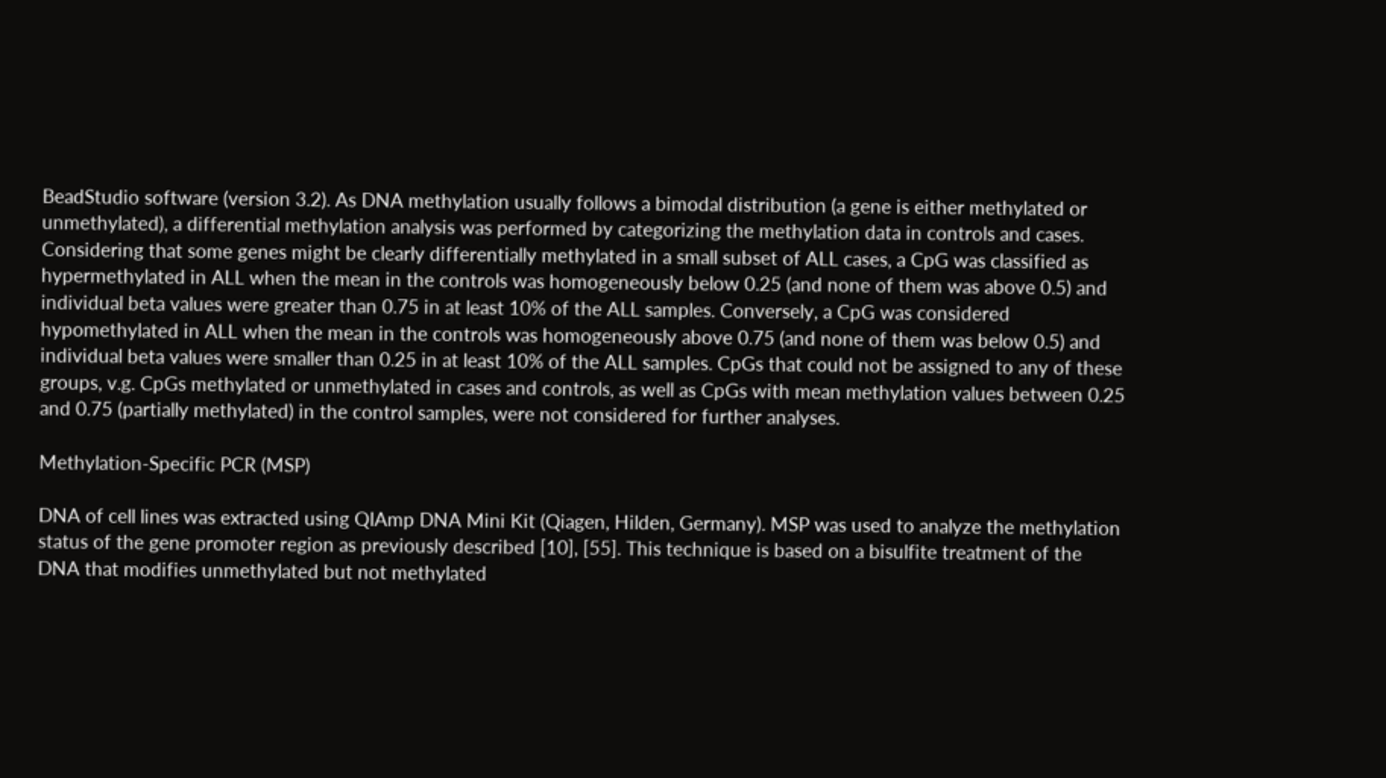BeadStudio software (version 3.2). As DNA methylation usually follows a bimodal distribution (a gene is either methylated or unmethylated), a differential methylation analysis was performed by categorizing the methylation data in controls and cases. Considering that some genes might be clearly differentially methylated in a small subset of ALL cases, a CpG was classified as hypermethylated in ALL when the mean in the controls was homogeneously below 0.25 (and none of them was above 0.5) and individual beta values were greater than 0.75 in at least 10% of the ALL samples. Conversely, a CpG was considered hypomethylated in ALL when the mean in the controls was homogeneously above 0.75 (and none of them was below 0.5) and individual beta values were smaller than 0.25 in at least 10% of the ALL samples. CpGs that could not be assigned to any of these groups, v.g. CpGs methylated or unmethylated in cases and controls, as well as CpGs with mean methylation values between 0.25 and 0.75 (partially methylated) in the control samples, were not considered for further analyses.

Methylation-Specific PCR (MSP)

DNA of cell lines was extracted using QIAmp DNA Mini Kit (Qiagen, Hilden, Germany). MSP was used to analyze the methylation status of the gene promoter region as previously described [10], [55]. This technique is based on a bisulfite treatment of the DNA that modifies unmethylated but not methylated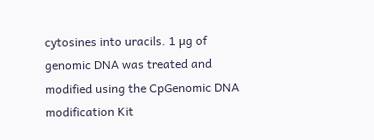cytosines into uracils. 1 µg of genomic DNA was treated and modified using the CpGenomic DNA modification Kit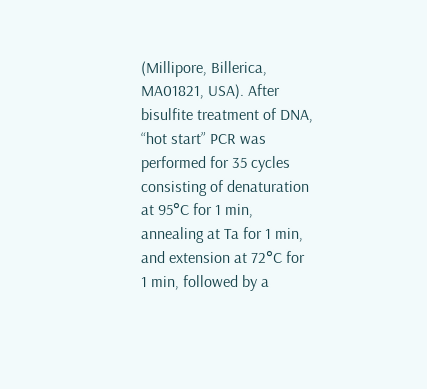(Millipore, Billerica, MA01821, USA). After bisulfite treatment of DNA, “hot start” PCR was performed for 35 cycles consisting of denaturation at 95°C for 1 min, annealing at Ta for 1 min, and extension at 72°C for 1 min, followed by a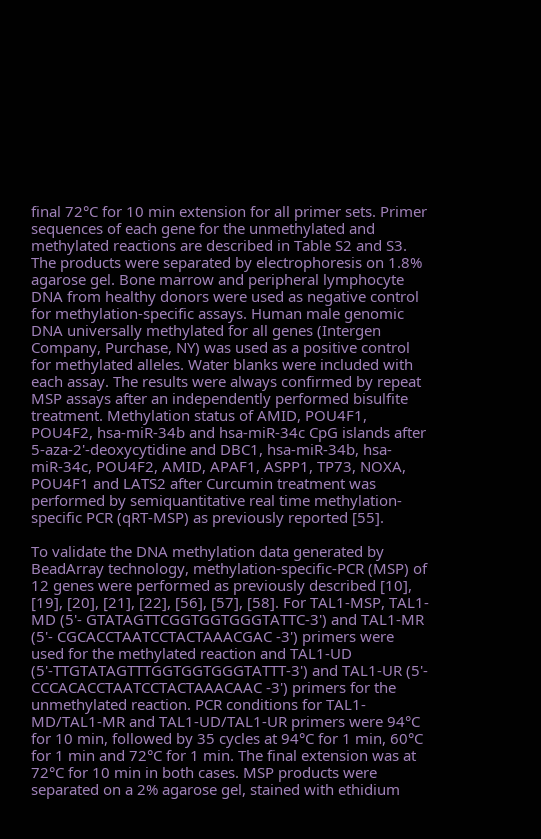final 72°C for 10 min extension for all primer sets. Primer sequences of each gene for the unmethylated and methylated reactions are described in Table S2 and S3. The products were separated by electrophoresis on 1.8% agarose gel. Bone marrow and peripheral lymphocyte DNA from healthy donors were used as negative control for methylation-specific assays. Human male genomic DNA universally methylated for all genes (Intergen Company, Purchase, NY) was used as a positive control for methylated alleles. Water blanks were included with each assay. The results were always confirmed by repeat MSP assays after an independently performed bisulfite treatment. Methylation status of AMID, POU4F1, POU4F2, hsa-miR-34b and hsa-miR-34c CpG islands after 5-aza-2'-deoxycytidine and DBC1, hsa-miR-34b, hsa-miR-34c, POU4F2, AMID, APAF1, ASPP1, TP73, NOXA, POU4F1 and LATS2 after Curcumin treatment was performed by semiquantitative real time methylation-specific PCR (qRT-MSP) as previously reported [55].

To validate the DNA methylation data generated by BeadArray technology, methylation-specific-PCR (MSP) of 12 genes were performed as previously described [10], [19], [20], [21], [22], [56], [57], [58]. For TAL1-MSP, TAL1-MD (5'- GTATAGTTCGGTGGTGGGTATTC-3') and TAL1-MR (5'- CGCACCTAATCCTACTAAACGAC -3') primers were used for the methylated reaction and TAL1-UD (5'-TTGTATAGTTTGGTGGTGGGTATTT-3') and TAL1-UR (5'- CCCACACCTAATCCTACTAAACAAC -3') primers for the unmethylated reaction. PCR conditions for TAL1-MD/TAL1-MR and TAL1-UD/TAL1-UR primers were 94°C for 10 min, followed by 35 cycles at 94°C for 1 min, 60°C for 1 min and 72°C for 1 min. The final extension was at 72°C for 10 min in both cases. MSP products were separated on a 2% agarose gel, stained with ethidium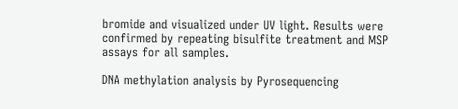bromide and visualized under UV light. Results were confirmed by repeating bisulfite treatment and MSP assays for all samples.

DNA methylation analysis by Pyrosequencing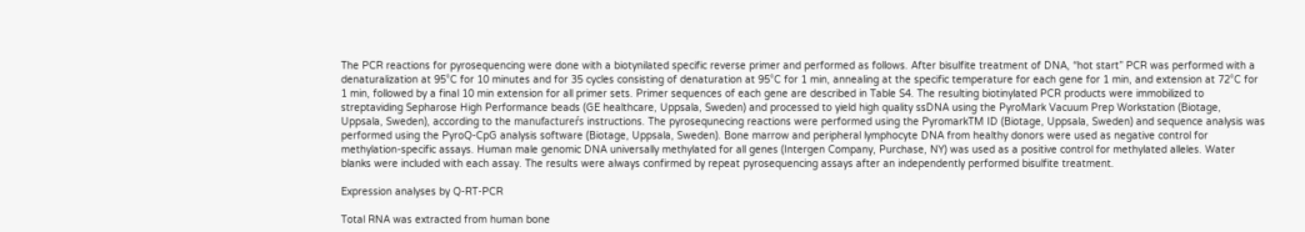The PCR reactions for pyrosequencing were done with a biotynilated specific reverse primer and performed as follows. After bisulfite treatment of DNA, “hot start” PCR was performed with a denaturalization at 95°C for 10 minutes and for 35 cycles consisting of denaturation at 95°C for 1 min, annealing at the specific temperature for each gene for 1 min, and extension at 72°C for 1 min, followed by a final 10 min extension for all primer sets. Primer sequences of each gene are described in Table S4. The resulting biotinylated PCR products were immobilized to streptaviding Sepharose High Performance beads (GE healthcare, Uppsala, Sweden) and processed to yield high quality ssDNA using the PyroMark Vacuum Prep Workstation (Biotage, Uppsala, Sweden), according to the manufactureŕs instructions. The pyrosequnecing reactions were performed using the PyromarkTM ID (Biotage, Uppsala, Sweden) and sequence analysis was performed using the PyroQ-CpG analysis software (Biotage, Uppsala, Sweden). Bone marrow and peripheral lymphocyte DNA from healthy donors were used as negative control for methylation-specific assays. Human male genomic DNA universally methylated for all genes (Intergen Company, Purchase, NY) was used as a positive control for methylated alleles. Water blanks were included with each assay. The results were always confirmed by repeat pyrosequencing assays after an independently performed bisulfite treatment.

Expression analyses by Q-RT-PCR

Total RNA was extracted from human bone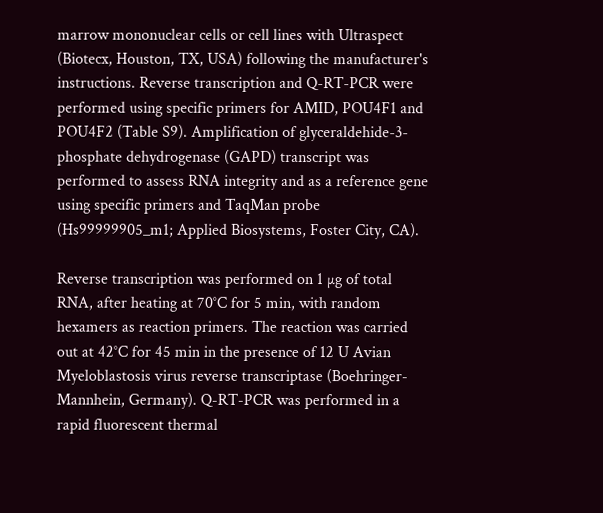marrow mononuclear cells or cell lines with Ultraspect (Biotecx, Houston, TX, USA) following the manufacturer's instructions. Reverse transcription and Q-RT-PCR were performed using specific primers for AMID, POU4F1 and POU4F2 (Table S9). Amplification of glyceraldehide-3-phosphate dehydrogenase (GAPD) transcript was performed to assess RNA integrity and as a reference gene using specific primers and TaqMan probe (Hs99999905_m1; Applied Biosystems, Foster City, CA).

Reverse transcription was performed on 1 µg of total RNA, after heating at 70°C for 5 min, with random hexamers as reaction primers. The reaction was carried out at 42°C for 45 min in the presence of 12 U Avian Myeloblastosis virus reverse transcriptase (Boehringer-Mannhein, Germany). Q-RT-PCR was performed in a rapid fluorescent thermal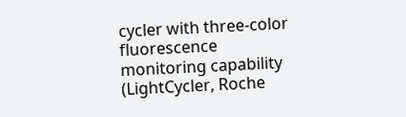cycler with three-color fluorescence monitoring capability (LightCycler, Roche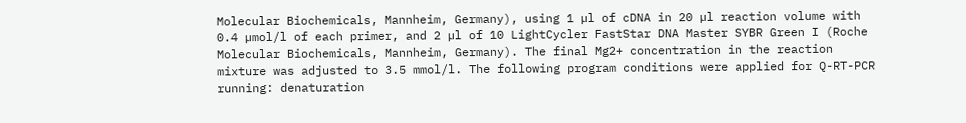Molecular Biochemicals, Mannheim, Germany), using 1 µl of cDNA in 20 µl reaction volume with 0.4 µmol/l of each primer, and 2 µl of 10 LightCycler FastStar DNA Master SYBR Green I (Roche Molecular Biochemicals, Mannheim, Germany). The final Mg2+ concentration in the reaction mixture was adjusted to 3.5 mmol/l. The following program conditions were applied for Q-RT-PCR running: denaturation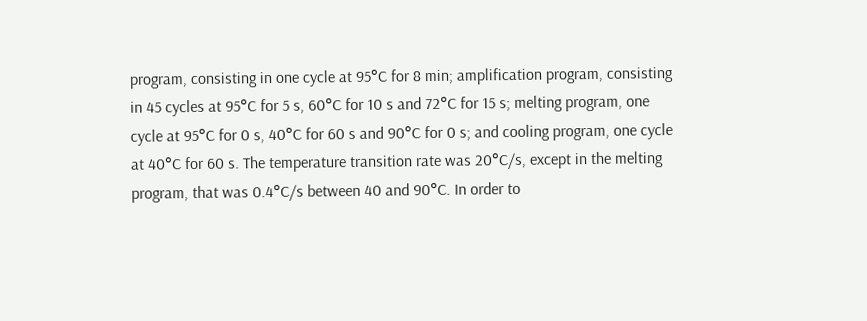program, consisting in one cycle at 95°C for 8 min; amplification program, consisting in 45 cycles at 95°C for 5 s, 60°C for 10 s and 72°C for 15 s; melting program, one cycle at 95°C for 0 s, 40°C for 60 s and 90°C for 0 s; and cooling program, one cycle at 40°C for 60 s. The temperature transition rate was 20°C/s, except in the melting program, that was 0.4°C/s between 40 and 90°C. In order to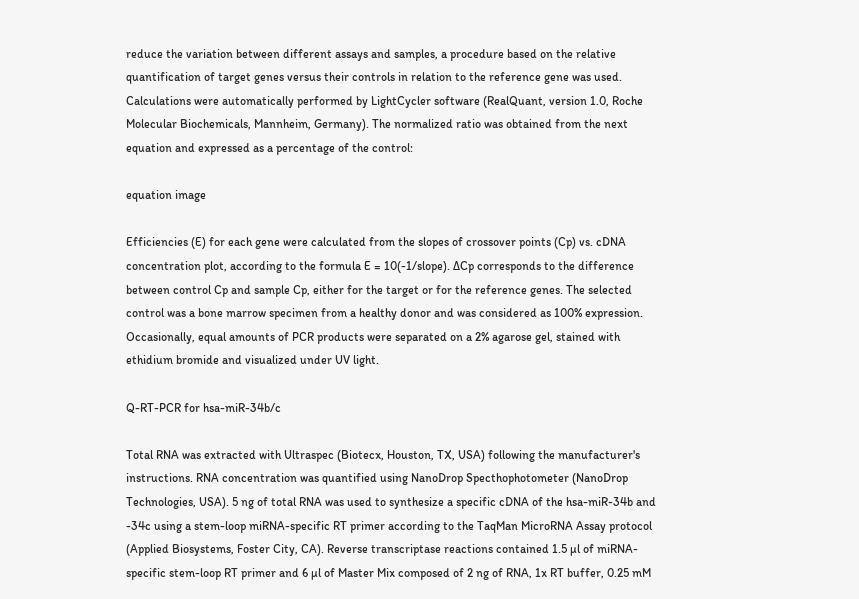reduce the variation between different assays and samples, a procedure based on the relative quantification of target genes versus their controls in relation to the reference gene was used. Calculations were automatically performed by LightCycler software (RealQuant, version 1.0, Roche Molecular Biochemicals, Mannheim, Germany). The normalized ratio was obtained from the next equation and expressed as a percentage of the control:

equation image

Efficiencies (E) for each gene were calculated from the slopes of crossover points (Cp) vs. cDNA concentration plot, according to the formula E = 10(-1/slope). ΔCp corresponds to the difference between control Cp and sample Cp, either for the target or for the reference genes. The selected control was a bone marrow specimen from a healthy donor and was considered as 100% expression. Occasionally, equal amounts of PCR products were separated on a 2% agarose gel, stained with ethidium bromide and visualized under UV light.

Q-RT-PCR for hsa-miR-34b/c

Total RNA was extracted with Ultraspec (Biotecx, Houston, TX, USA) following the manufacturer's instructions. RNA concentration was quantified using NanoDrop Specthophotometer (NanoDrop Technologies, USA). 5 ng of total RNA was used to synthesize a specific cDNA of the hsa-miR-34b and -34c using a stem-loop miRNA-specific RT primer according to the TaqMan MicroRNA Assay protocol (Applied Biosystems, Foster City, CA). Reverse transcriptase reactions contained 1.5 µl of miRNA-specific stem-loop RT primer and 6 µl of Master Mix composed of 2 ng of RNA, 1x RT buffer, 0.25 mM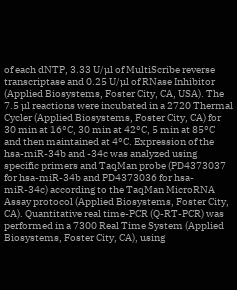of each dNTP, 3.33 U/µl of MultiScribe reverse transcriptase and 0.25 U/µl of RNase Inhibitor (Applied Biosystems, Foster City, CA, USA). The 7.5 µl reactions were incubated in a 2720 Thermal Cycler (Applied Biosystems, Foster City, CA) for 30 min at 16°C, 30 min at 42°C, 5 min at 85°C and then maintained at 4°C. Expression of the hsa-miR-34b and -34c was analyzed using specific primers and TaqMan probe (PD4373037 for hsa-miR-34b and PD4373036 for hsa-miR-34c) according to the TaqMan MicroRNA Assay protocol (Applied Biosystems, Foster City, CA). Quantitative real time-PCR (Q-RT-PCR) was performed in a 7300 Real Time System (Applied Biosystems, Foster City, CA), using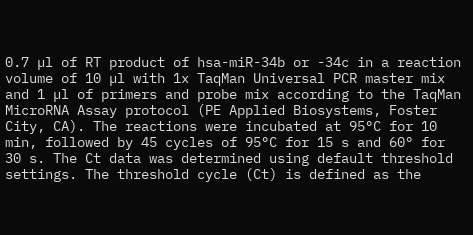0.7 µl of RT product of hsa-miR-34b or -34c in a reaction volume of 10 µl with 1x TaqMan Universal PCR master mix and 1 µl of primers and probe mix according to the TaqMan MicroRNA Assay protocol (PE Applied Biosystems, Foster City, CA). The reactions were incubated at 95°C for 10 min, followed by 45 cycles of 95°C for 15 s and 60° for 30 s. The Ct data was determined using default threshold settings. The threshold cycle (Ct) is defined as the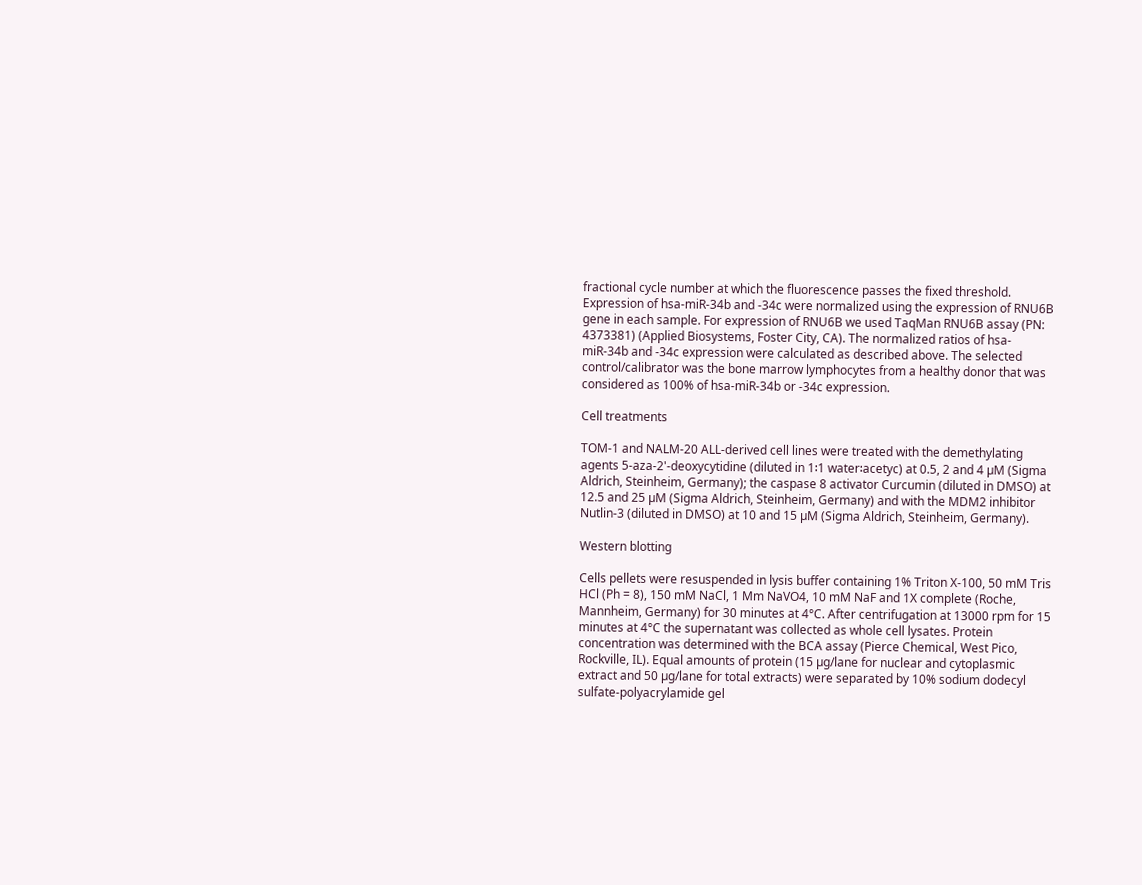fractional cycle number at which the fluorescence passes the fixed threshold. Expression of hsa-miR-34b and -34c were normalized using the expression of RNU6B gene in each sample. For expression of RNU6B we used TaqMan RNU6B assay (PN: 4373381) (Applied Biosystems, Foster City, CA). The normalized ratios of hsa-miR-34b and -34c expression were calculated as described above. The selected control/calibrator was the bone marrow lymphocytes from a healthy donor that was considered as 100% of hsa-miR-34b or -34c expression.

Cell treatments

TOM-1 and NALM-20 ALL-derived cell lines were treated with the demethylating agents 5-aza-2'-deoxycytidine (diluted in 1∶1 water∶acetyc) at 0.5, 2 and 4 µM (Sigma Aldrich, Steinheim, Germany); the caspase 8 activator Curcumin (diluted in DMSO) at 12.5 and 25 µM (Sigma Aldrich, Steinheim, Germany) and with the MDM2 inhibitor Nutlin-3 (diluted in DMSO) at 10 and 15 µM (Sigma Aldrich, Steinheim, Germany).

Western blotting

Cells pellets were resuspended in lysis buffer containing 1% Triton X-100, 50 mM Tris HCl (Ph = 8), 150 mM NaCl, 1 Mm NaVO4, 10 mM NaF and 1X complete (Roche, Mannheim, Germany) for 30 minutes at 4°C. After centrifugation at 13000 rpm for 15 minutes at 4°C the supernatant was collected as whole cell lysates. Protein concentration was determined with the BCA assay (Pierce Chemical, West Pico, Rockville, IL). Equal amounts of protein (15 µg/lane for nuclear and cytoplasmic extract and 50 µg/lane for total extracts) were separated by 10% sodium dodecyl sulfate-polyacrylamide gel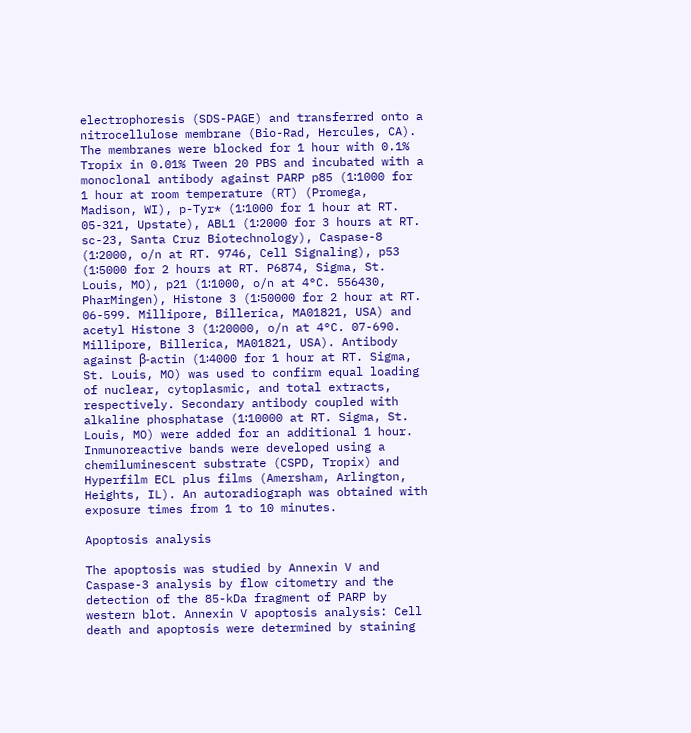electrophoresis (SDS-PAGE) and transferred onto a nitrocellulose membrane (Bio-Rad, Hercules, CA). The membranes were blocked for 1 hour with 0.1% Tropix in 0.01% Tween 20 PBS and incubated with a monoclonal antibody against PARP p85 (1∶1000 for 1 hour at room temperature (RT) (Promega, Madison, WI), p-Tyr* (1∶1000 for 1 hour at RT. 05-321, Upstate), ABL1 (1∶2000 for 3 hours at RT. sc-23, Santa Cruz Biotechnology), Caspase-8 (1∶2000, o/n at RT. 9746, Cell Signaling), p53 (1∶5000 for 2 hours at RT. P6874, Sigma, St. Louis, MO), p21 (1∶1000, o/n at 4°C. 556430, PharMingen), Histone 3 (1∶50000 for 2 hour at RT. 06-599. Millipore, Billerica, MA01821, USA) and acetyl Histone 3 (1∶20000, o/n at 4°C. 07-690. Millipore, Billerica, MA01821, USA). Antibody against β-actin (1∶4000 for 1 hour at RT. Sigma, St. Louis, MO) was used to confirm equal loading of nuclear, cytoplasmic, and total extracts, respectively. Secondary antibody coupled with alkaline phosphatase (1∶10000 at RT. Sigma, St. Louis, MO) were added for an additional 1 hour. Inmunoreactive bands were developed using a chemiluminescent substrate (CSPD, Tropix) and Hyperfilm ECL plus films (Amersham, Arlington, Heights, IL). An autoradiograph was obtained with exposure times from 1 to 10 minutes.

Apoptosis analysis

The apoptosis was studied by Annexin V and Caspase-3 analysis by flow citometry and the detection of the 85-kDa fragment of PARP by western blot. Annexin V apoptosis analysis: Cell death and apoptosis were determined by staining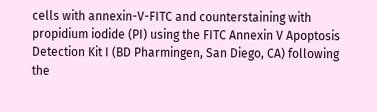cells with annexin-V-FITC and counterstaining with propidium iodide (PI) using the FITC Annexin V Apoptosis Detection Kit I (BD Pharmingen, San Diego, CA) following the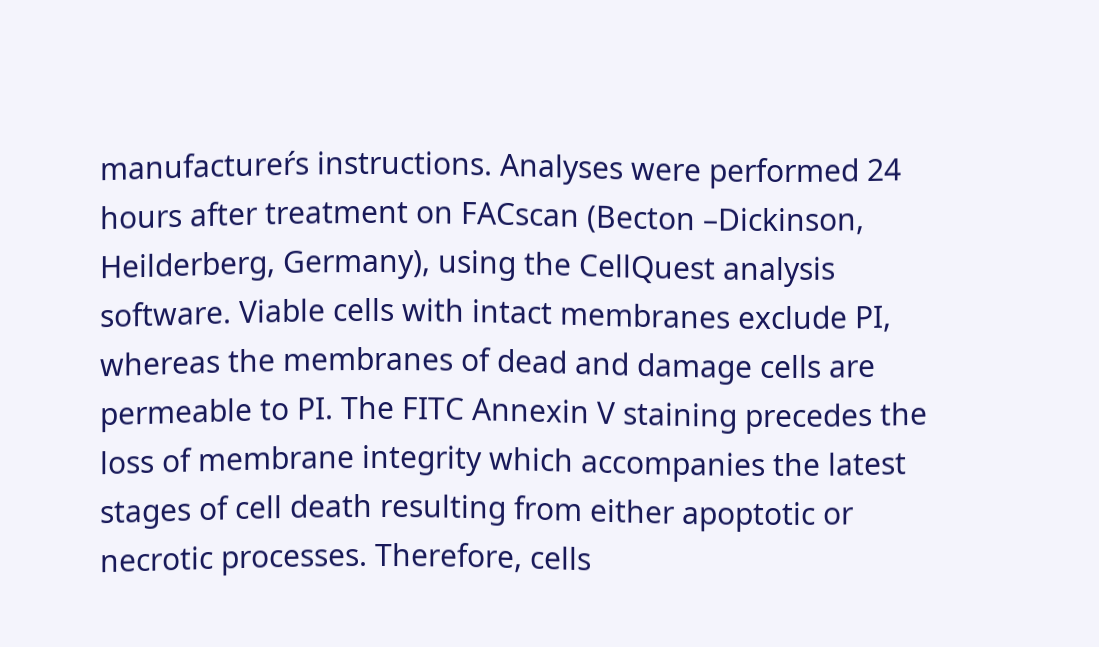manufactureŕs instructions. Analyses were performed 24 hours after treatment on FACscan (Becton –Dickinson, Heilderberg, Germany), using the CellQuest analysis software. Viable cells with intact membranes exclude PI, whereas the membranes of dead and damage cells are permeable to PI. The FITC Annexin V staining precedes the loss of membrane integrity which accompanies the latest stages of cell death resulting from either apoptotic or necrotic processes. Therefore, cells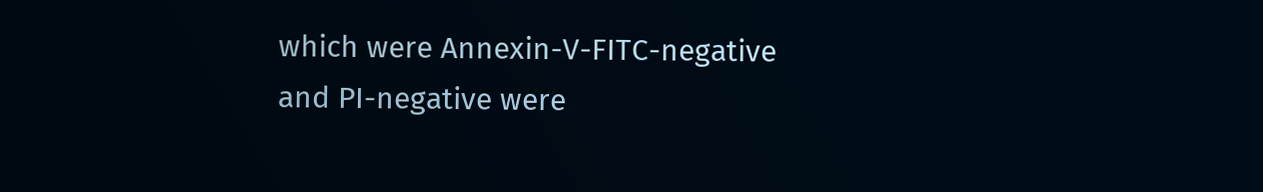which were Annexin-V-FITC-negative and PI-negative were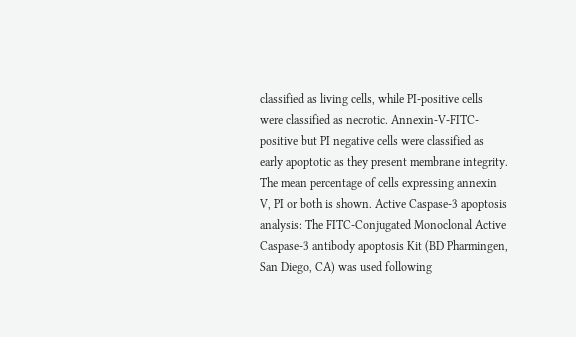classified as living cells, while PI-positive cells were classified as necrotic. Annexin-V-FITC-positive but PI negative cells were classified as early apoptotic as they present membrane integrity. The mean percentage of cells expressing annexin V, PI or both is shown. Active Caspase-3 apoptosis analysis: The FITC-Conjugated Monoclonal Active Caspase-3 antibody apoptosis Kit (BD Pharmingen, San Diego, CA) was used following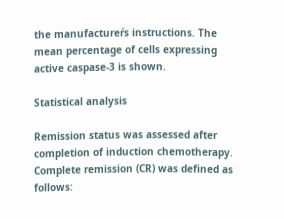the manufactureŕs instructions. The mean percentage of cells expressing active caspase-3 is shown.

Statistical analysis

Remission status was assessed after completion of induction chemotherapy. Complete remission (CR) was defined as follows: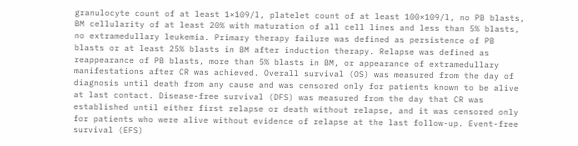granulocyte count of at least 1×109/l, platelet count of at least 100×109/l, no PB blasts, BM cellularity of at least 20% with maturation of all cell lines and less than 5% blasts, no extramedullary leukemia. Primary therapy failure was defined as persistence of PB blasts or at least 25% blasts in BM after induction therapy. Relapse was defined as reappearance of PB blasts, more than 5% blasts in BM, or appearance of extramedullary manifestations after CR was achieved. Overall survival (OS) was measured from the day of diagnosis until death from any cause and was censored only for patients known to be alive at last contact. Disease-free survival (DFS) was measured from the day that CR was established until either first relapse or death without relapse, and it was censored only for patients who were alive without evidence of relapse at the last follow-up. Event-free survival (EFS)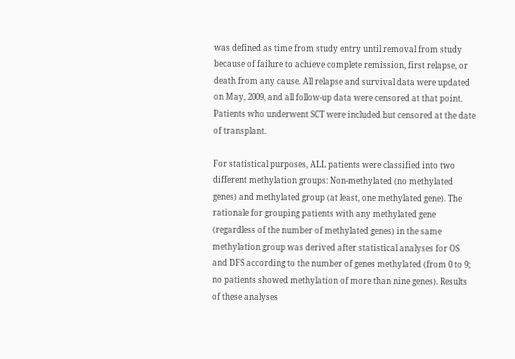was defined as time from study entry until removal from study because of failure to achieve complete remission, first relapse, or death from any cause. All relapse and survival data were updated on May, 2009, and all follow-up data were censored at that point. Patients who underwent SCT were included but censored at the date of transplant.

For statistical purposes, ALL patients were classified into two different methylation groups: Non-methylated (no methylated genes) and methylated group (at least, one methylated gene). The rationale for grouping patients with any methylated gene (regardless of the number of methylated genes) in the same methylation group was derived after statistical analyses for OS and DFS according to the number of genes methylated (from 0 to 9; no patients showed methylation of more than nine genes). Results of these analyses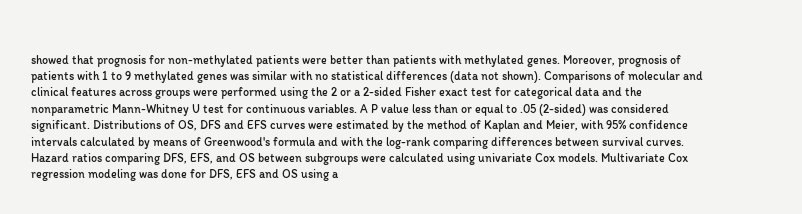showed that prognosis for non-methylated patients were better than patients with methylated genes. Moreover, prognosis of patients with 1 to 9 methylated genes was similar with no statistical differences (data not shown). Comparisons of molecular and clinical features across groups were performed using the 2 or a 2-sided Fisher exact test for categorical data and the nonparametric Mann-Whitney U test for continuous variables. A P value less than or equal to .05 (2-sided) was considered significant. Distributions of OS, DFS and EFS curves were estimated by the method of Kaplan and Meier, with 95% confidence intervals calculated by means of Greenwood's formula and with the log-rank comparing differences between survival curves. Hazard ratios comparing DFS, EFS, and OS between subgroups were calculated using univariate Cox models. Multivariate Cox regression modeling was done for DFS, EFS and OS using a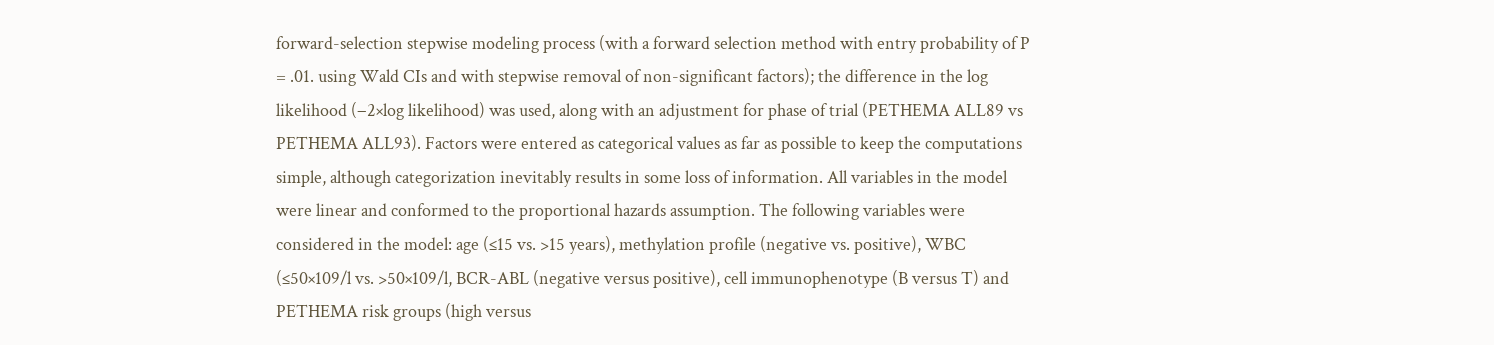forward-selection stepwise modeling process (with a forward selection method with entry probability of P = .01. using Wald CIs and with stepwise removal of non-significant factors); the difference in the log likelihood (−2×log likelihood) was used, along with an adjustment for phase of trial (PETHEMA ALL89 vs PETHEMA ALL93). Factors were entered as categorical values as far as possible to keep the computations simple, although categorization inevitably results in some loss of information. All variables in the model were linear and conformed to the proportional hazards assumption. The following variables were considered in the model: age (≤15 vs. >15 years), methylation profile (negative vs. positive), WBC (≤50×109/l vs. >50×109/l, BCR-ABL (negative versus positive), cell immunophenotype (B versus T) and PETHEMA risk groups (high versus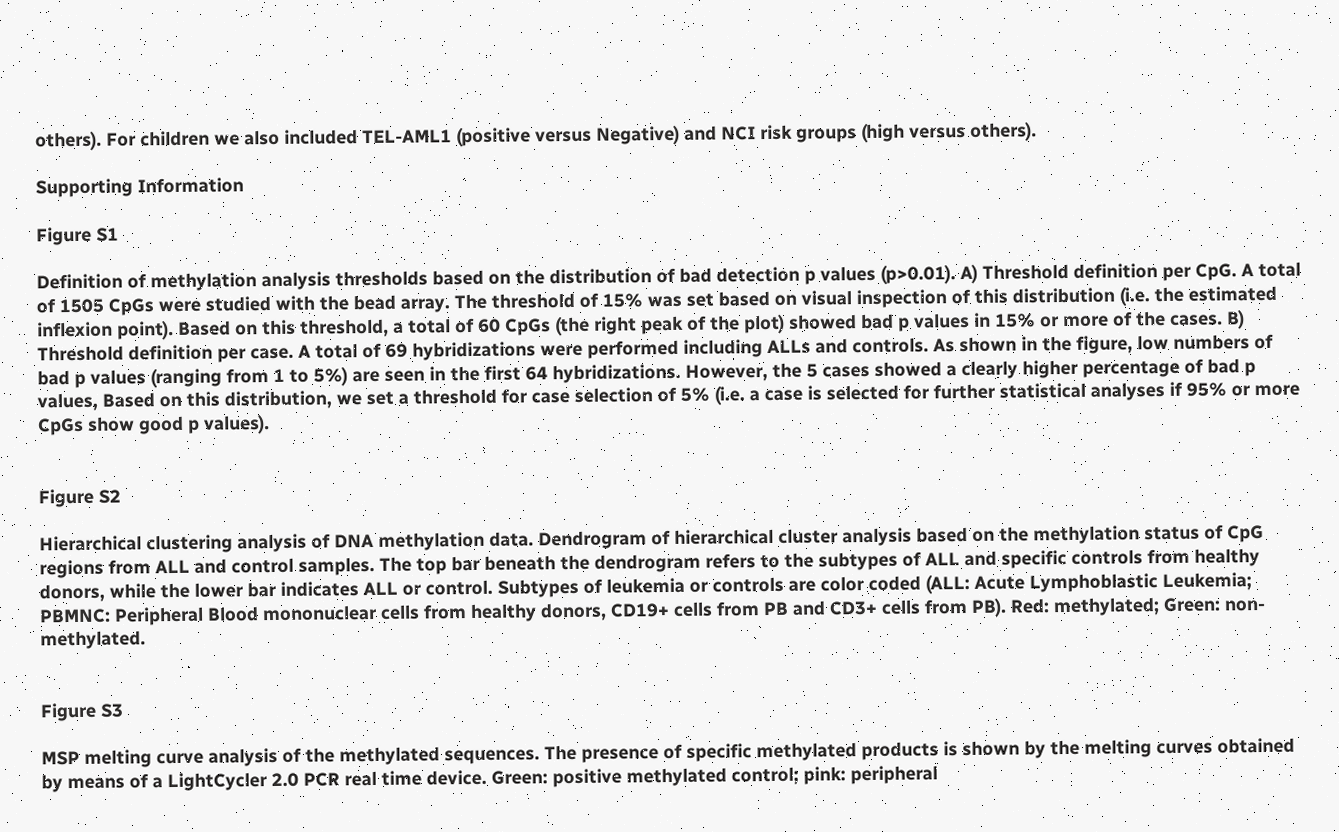others). For children we also included TEL-AML1 (positive versus Negative) and NCI risk groups (high versus others).

Supporting Information

Figure S1

Definition of methylation analysis thresholds based on the distribution of bad detection p values (p>0.01). A) Threshold definition per CpG. A total of 1505 CpGs were studied with the bead array. The threshold of 15% was set based on visual inspection of this distribution (i.e. the estimated inflexion point). Based on this threshold, a total of 60 CpGs (the right peak of the plot) showed bad p values in 15% or more of the cases. B) Threshold definition per case. A total of 69 hybridizations were performed including ALLs and controls. As shown in the figure, low numbers of bad p values (ranging from 1 to 5%) are seen in the first 64 hybridizations. However, the 5 cases showed a clearly higher percentage of bad p values, Based on this distribution, we set a threshold for case selection of 5% (i.e. a case is selected for further statistical analyses if 95% or more CpGs show good p values).


Figure S2

Hierarchical clustering analysis of DNA methylation data. Dendrogram of hierarchical cluster analysis based on the methylation status of CpG regions from ALL and control samples. The top bar beneath the dendrogram refers to the subtypes of ALL and specific controls from healthy donors, while the lower bar indicates ALL or control. Subtypes of leukemia or controls are color coded (ALL: Acute Lymphoblastic Leukemia; PBMNC: Peripheral Blood mononuclear cells from healthy donors, CD19+ cells from PB and CD3+ cells from PB). Red: methylated; Green: non-methylated.


Figure S3

MSP melting curve analysis of the methylated sequences. The presence of specific methylated products is shown by the melting curves obtained by means of a LightCycler 2.0 PCR real time device. Green: positive methylated control; pink: peripheral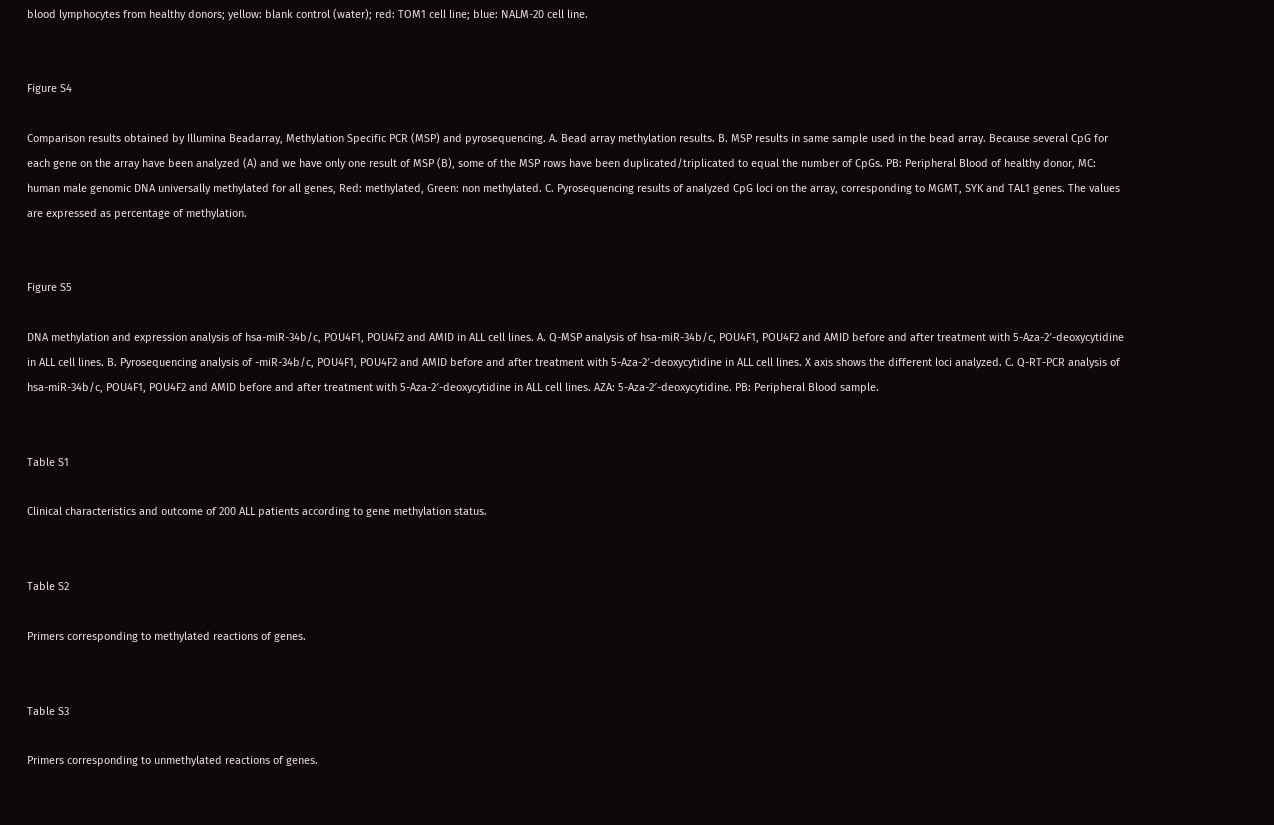blood lymphocytes from healthy donors; yellow: blank control (water); red: TOM1 cell line; blue: NALM-20 cell line.


Figure S4

Comparison results obtained by Illumina Beadarray, Methylation Specific PCR (MSP) and pyrosequencing. A. Bead array methylation results. B. MSP results in same sample used in the bead array. Because several CpG for each gene on the array have been analyzed (A) and we have only one result of MSP (B), some of the MSP rows have been duplicated/triplicated to equal the number of CpGs. PB: Peripheral Blood of healthy donor, MC: human male genomic DNA universally methylated for all genes, Red: methylated, Green: non methylated. C. Pyrosequencing results of analyzed CpG loci on the array, corresponding to MGMT, SYK and TAL1 genes. The values are expressed as percentage of methylation.


Figure S5

DNA methylation and expression analysis of hsa-miR-34b/c, POU4F1, POU4F2 and AMID in ALL cell lines. A. Q-MSP analysis of hsa-miR-34b/c, POU4F1, POU4F2 and AMID before and after treatment with 5-Aza-2′-deoxycytidine in ALL cell lines. B. Pyrosequencing analysis of -miR-34b/c, POU4F1, POU4F2 and AMID before and after treatment with 5-Aza-2′-deoxycytidine in ALL cell lines. X axis shows the different loci analyzed. C. Q-RT-PCR analysis of hsa-miR-34b/c, POU4F1, POU4F2 and AMID before and after treatment with 5-Aza-2′-deoxycytidine in ALL cell lines. AZA: 5-Aza-2′-deoxycytidine. PB: Peripheral Blood sample.


Table S1

Clinical characteristics and outcome of 200 ALL patients according to gene methylation status.


Table S2

Primers corresponding to methylated reactions of genes.


Table S3

Primers corresponding to unmethylated reactions of genes.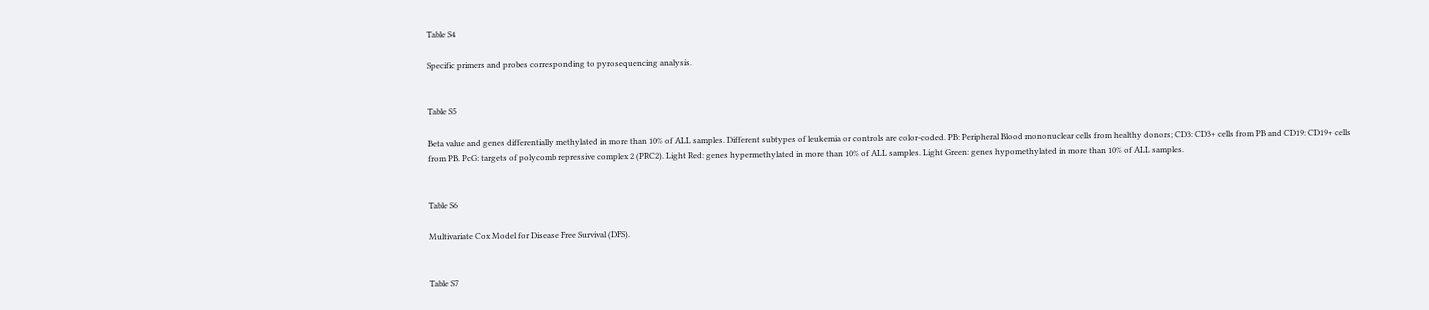Table S4

Specific primers and probes corresponding to pyrosequencing analysis.


Table S5

Beta value and genes differentially methylated in more than 10% of ALL samples. Different subtypes of leukemia or controls are color-coded. PB: Peripheral Blood mononuclear cells from healthy donors; CD3: CD3+ cells from PB and CD19: CD19+ cells from PB. PcG: targets of polycomb repressive complex 2 (PRC2). Light Red: genes hypermethylated in more than 10% of ALL samples. Light Green: genes hypomethylated in more than 10% of ALL samples.


Table S6

Multivariate Cox Model for Disease Free Survival (DFS).


Table S7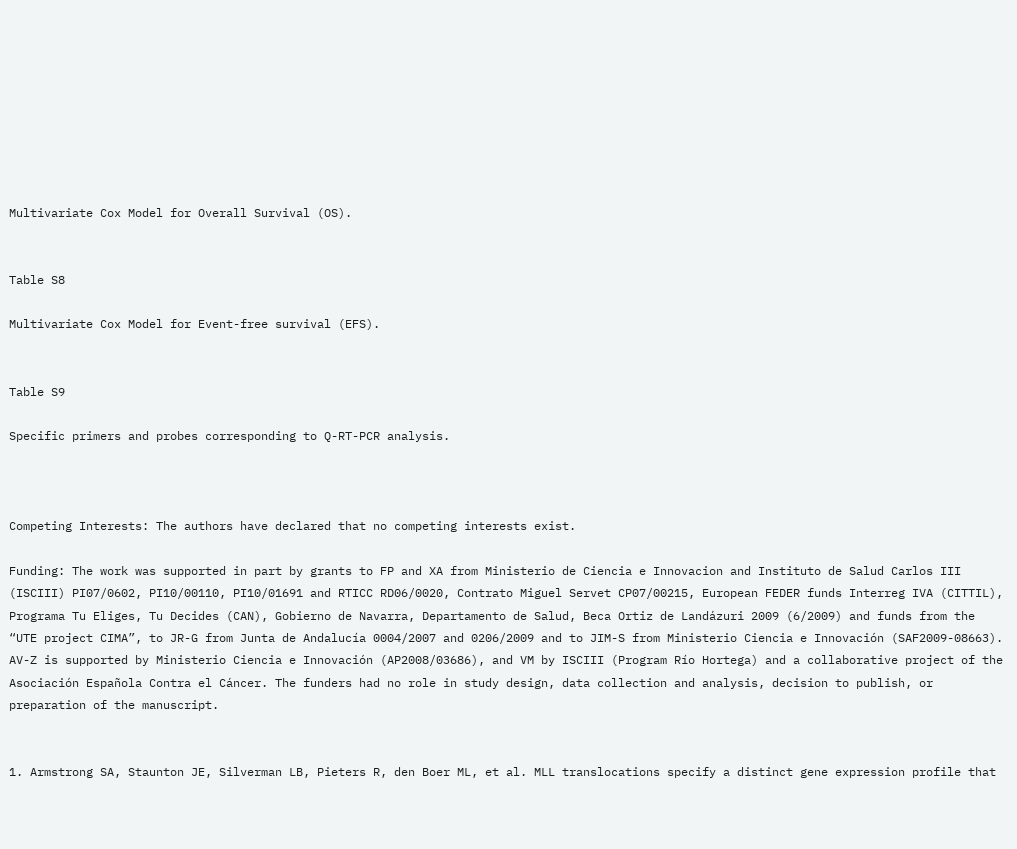Multivariate Cox Model for Overall Survival (OS).


Table S8

Multivariate Cox Model for Event-free survival (EFS).


Table S9

Specific primers and probes corresponding to Q-RT-PCR analysis.



Competing Interests: The authors have declared that no competing interests exist.

Funding: The work was supported in part by grants to FP and XA from Ministerio de Ciencia e Innovacion and Instituto de Salud Carlos III (ISCIII) PI07/0602, PI10/00110, PI10/01691 and RTICC RD06/0020, Contrato Miguel Servet CP07/00215, European FEDER funds Interreg IVA (CITTIL), Programa Tu Eliges, Tu Decides (CAN), Gobierno de Navarra, Departamento de Salud, Beca Ortiz de Landázuri 2009 (6/2009) and funds from the “UTE project CIMA”, to JR-G from Junta de Andalucía 0004/2007 and 0206/2009 and to JIM-S from Ministerio Ciencia e Innovación (SAF2009-08663). AV-Z is supported by Ministerio Ciencia e Innovación (AP2008/03686), and VM by ISCIII (Program Río Hortega) and a collaborative project of the Asociación Española Contra el Cáncer. The funders had no role in study design, data collection and analysis, decision to publish, or preparation of the manuscript.


1. Armstrong SA, Staunton JE, Silverman LB, Pieters R, den Boer ML, et al. MLL translocations specify a distinct gene expression profile that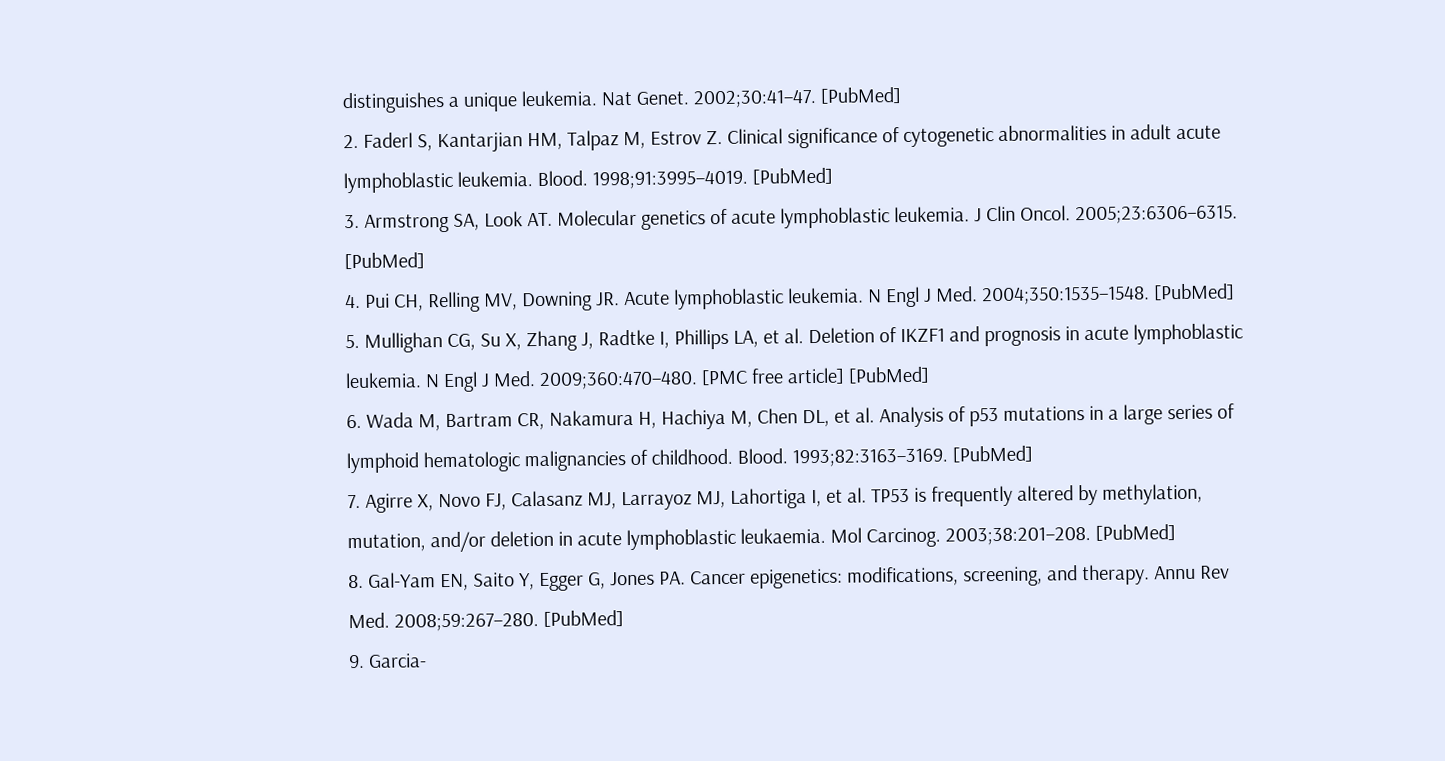distinguishes a unique leukemia. Nat Genet. 2002;30:41–47. [PubMed]
2. Faderl S, Kantarjian HM, Talpaz M, Estrov Z. Clinical significance of cytogenetic abnormalities in adult acute lymphoblastic leukemia. Blood. 1998;91:3995–4019. [PubMed]
3. Armstrong SA, Look AT. Molecular genetics of acute lymphoblastic leukemia. J Clin Oncol. 2005;23:6306–6315. [PubMed]
4. Pui CH, Relling MV, Downing JR. Acute lymphoblastic leukemia. N Engl J Med. 2004;350:1535–1548. [PubMed]
5. Mullighan CG, Su X, Zhang J, Radtke I, Phillips LA, et al. Deletion of IKZF1 and prognosis in acute lymphoblastic leukemia. N Engl J Med. 2009;360:470–480. [PMC free article] [PubMed]
6. Wada M, Bartram CR, Nakamura H, Hachiya M, Chen DL, et al. Analysis of p53 mutations in a large series of lymphoid hematologic malignancies of childhood. Blood. 1993;82:3163–3169. [PubMed]
7. Agirre X, Novo FJ, Calasanz MJ, Larrayoz MJ, Lahortiga I, et al. TP53 is frequently altered by methylation, mutation, and/or deletion in acute lymphoblastic leukaemia. Mol Carcinog. 2003;38:201–208. [PubMed]
8. Gal-Yam EN, Saito Y, Egger G, Jones PA. Cancer epigenetics: modifications, screening, and therapy. Annu Rev Med. 2008;59:267–280. [PubMed]
9. Garcia-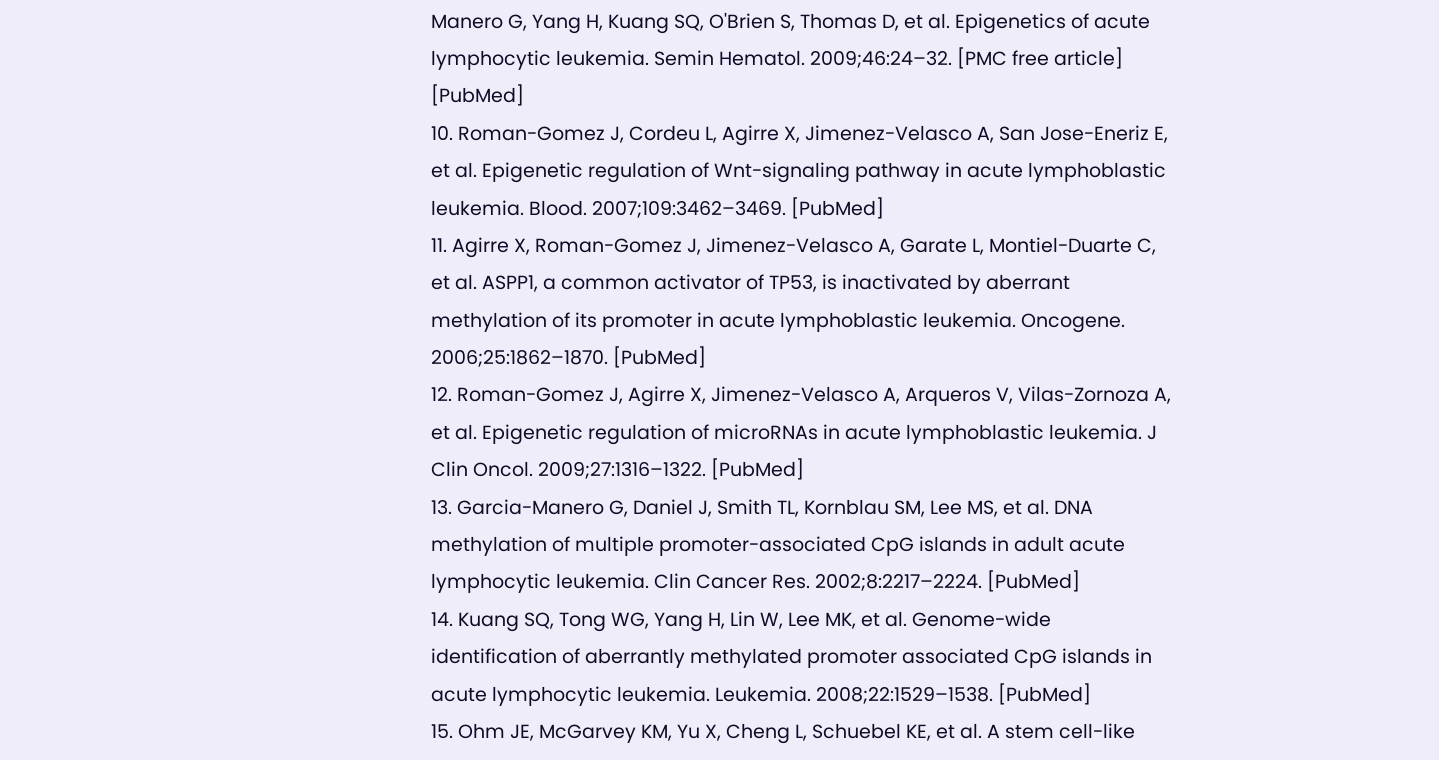Manero G, Yang H, Kuang SQ, O'Brien S, Thomas D, et al. Epigenetics of acute lymphocytic leukemia. Semin Hematol. 2009;46:24–32. [PMC free article] [PubMed]
10. Roman-Gomez J, Cordeu L, Agirre X, Jimenez-Velasco A, San Jose-Eneriz E, et al. Epigenetic regulation of Wnt-signaling pathway in acute lymphoblastic leukemia. Blood. 2007;109:3462–3469. [PubMed]
11. Agirre X, Roman-Gomez J, Jimenez-Velasco A, Garate L, Montiel-Duarte C, et al. ASPP1, a common activator of TP53, is inactivated by aberrant methylation of its promoter in acute lymphoblastic leukemia. Oncogene. 2006;25:1862–1870. [PubMed]
12. Roman-Gomez J, Agirre X, Jimenez-Velasco A, Arqueros V, Vilas-Zornoza A, et al. Epigenetic regulation of microRNAs in acute lymphoblastic leukemia. J Clin Oncol. 2009;27:1316–1322. [PubMed]
13. Garcia-Manero G, Daniel J, Smith TL, Kornblau SM, Lee MS, et al. DNA methylation of multiple promoter-associated CpG islands in adult acute lymphocytic leukemia. Clin Cancer Res. 2002;8:2217–2224. [PubMed]
14. Kuang SQ, Tong WG, Yang H, Lin W, Lee MK, et al. Genome-wide identification of aberrantly methylated promoter associated CpG islands in acute lymphocytic leukemia. Leukemia. 2008;22:1529–1538. [PubMed]
15. Ohm JE, McGarvey KM, Yu X, Cheng L, Schuebel KE, et al. A stem cell-like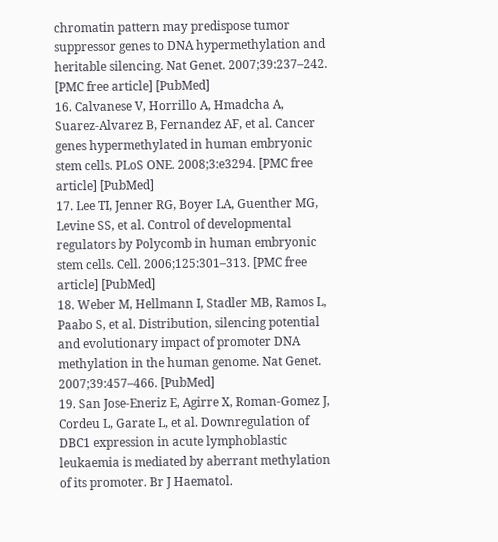chromatin pattern may predispose tumor suppressor genes to DNA hypermethylation and heritable silencing. Nat Genet. 2007;39:237–242. [PMC free article] [PubMed]
16. Calvanese V, Horrillo A, Hmadcha A, Suarez-Alvarez B, Fernandez AF, et al. Cancer genes hypermethylated in human embryonic stem cells. PLoS ONE. 2008;3:e3294. [PMC free article] [PubMed]
17. Lee TI, Jenner RG, Boyer LA, Guenther MG, Levine SS, et al. Control of developmental regulators by Polycomb in human embryonic stem cells. Cell. 2006;125:301–313. [PMC free article] [PubMed]
18. Weber M, Hellmann I, Stadler MB, Ramos L, Paabo S, et al. Distribution, silencing potential and evolutionary impact of promoter DNA methylation in the human genome. Nat Genet. 2007;39:457–466. [PubMed]
19. San Jose-Eneriz E, Agirre X, Roman-Gomez J, Cordeu L, Garate L, et al. Downregulation of DBC1 expression in acute lymphoblastic leukaemia is mediated by aberrant methylation of its promoter. Br J Haematol.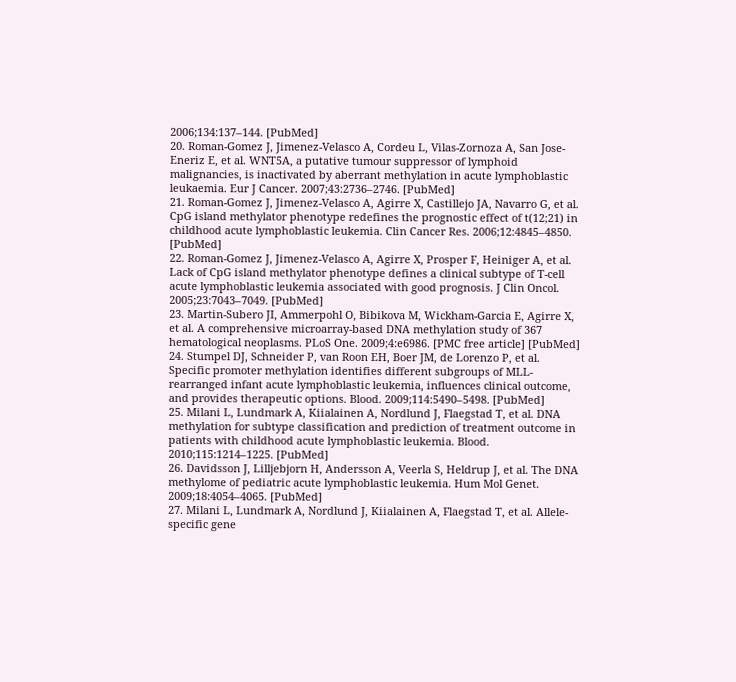2006;134:137–144. [PubMed]
20. Roman-Gomez J, Jimenez-Velasco A, Cordeu L, Vilas-Zornoza A, San Jose-Eneriz E, et al. WNT5A, a putative tumour suppressor of lymphoid malignancies, is inactivated by aberrant methylation in acute lymphoblastic leukaemia. Eur J Cancer. 2007;43:2736–2746. [PubMed]
21. Roman-Gomez J, Jimenez-Velasco A, Agirre X, Castillejo JA, Navarro G, et al. CpG island methylator phenotype redefines the prognostic effect of t(12;21) in childhood acute lymphoblastic leukemia. Clin Cancer Res. 2006;12:4845–4850. [PubMed]
22. Roman-Gomez J, Jimenez-Velasco A, Agirre X, Prosper F, Heiniger A, et al. Lack of CpG island methylator phenotype defines a clinical subtype of T-cell acute lymphoblastic leukemia associated with good prognosis. J Clin Oncol. 2005;23:7043–7049. [PubMed]
23. Martin-Subero JI, Ammerpohl O, Bibikova M, Wickham-Garcia E, Agirre X, et al. A comprehensive microarray-based DNA methylation study of 367 hematological neoplasms. PLoS One. 2009;4:e6986. [PMC free article] [PubMed]
24. Stumpel DJ, Schneider P, van Roon EH, Boer JM, de Lorenzo P, et al. Specific promoter methylation identifies different subgroups of MLL-rearranged infant acute lymphoblastic leukemia, influences clinical outcome, and provides therapeutic options. Blood. 2009;114:5490–5498. [PubMed]
25. Milani L, Lundmark A, Kiialainen A, Nordlund J, Flaegstad T, et al. DNA methylation for subtype classification and prediction of treatment outcome in patients with childhood acute lymphoblastic leukemia. Blood. 2010;115:1214–1225. [PubMed]
26. Davidsson J, Lilljebjorn H, Andersson A, Veerla S, Heldrup J, et al. The DNA methylome of pediatric acute lymphoblastic leukemia. Hum Mol Genet. 2009;18:4054–4065. [PubMed]
27. Milani L, Lundmark A, Nordlund J, Kiialainen A, Flaegstad T, et al. Allele-specific gene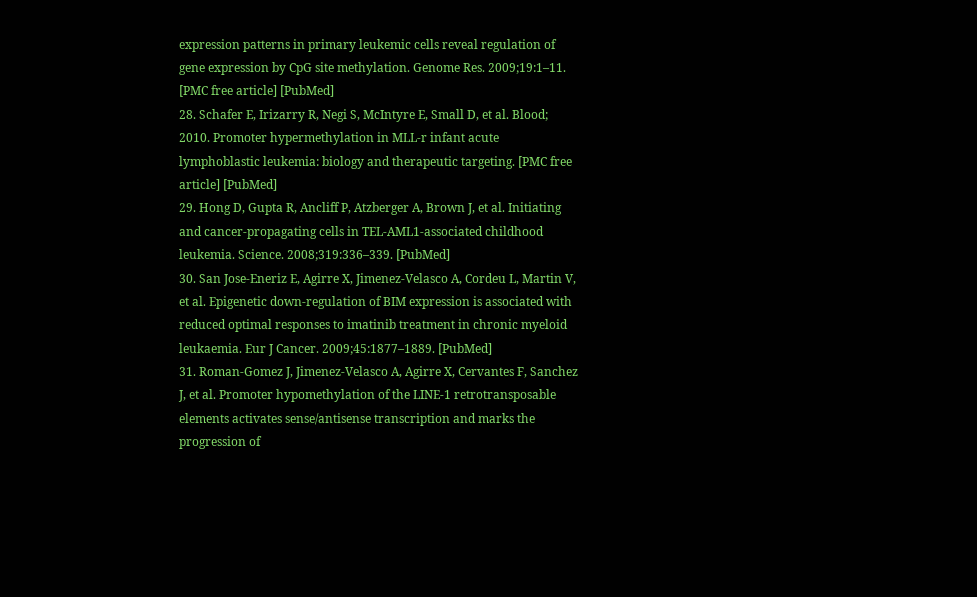expression patterns in primary leukemic cells reveal regulation of gene expression by CpG site methylation. Genome Res. 2009;19:1–11. [PMC free article] [PubMed]
28. Schafer E, Irizarry R, Negi S, McIntyre E, Small D, et al. Blood; 2010. Promoter hypermethylation in MLL-r infant acute lymphoblastic leukemia: biology and therapeutic targeting. [PMC free article] [PubMed]
29. Hong D, Gupta R, Ancliff P, Atzberger A, Brown J, et al. Initiating and cancer-propagating cells in TEL-AML1-associated childhood leukemia. Science. 2008;319:336–339. [PubMed]
30. San Jose-Eneriz E, Agirre X, Jimenez-Velasco A, Cordeu L, Martin V, et al. Epigenetic down-regulation of BIM expression is associated with reduced optimal responses to imatinib treatment in chronic myeloid leukaemia. Eur J Cancer. 2009;45:1877–1889. [PubMed]
31. Roman-Gomez J, Jimenez-Velasco A, Agirre X, Cervantes F, Sanchez J, et al. Promoter hypomethylation of the LINE-1 retrotransposable elements activates sense/antisense transcription and marks the progression of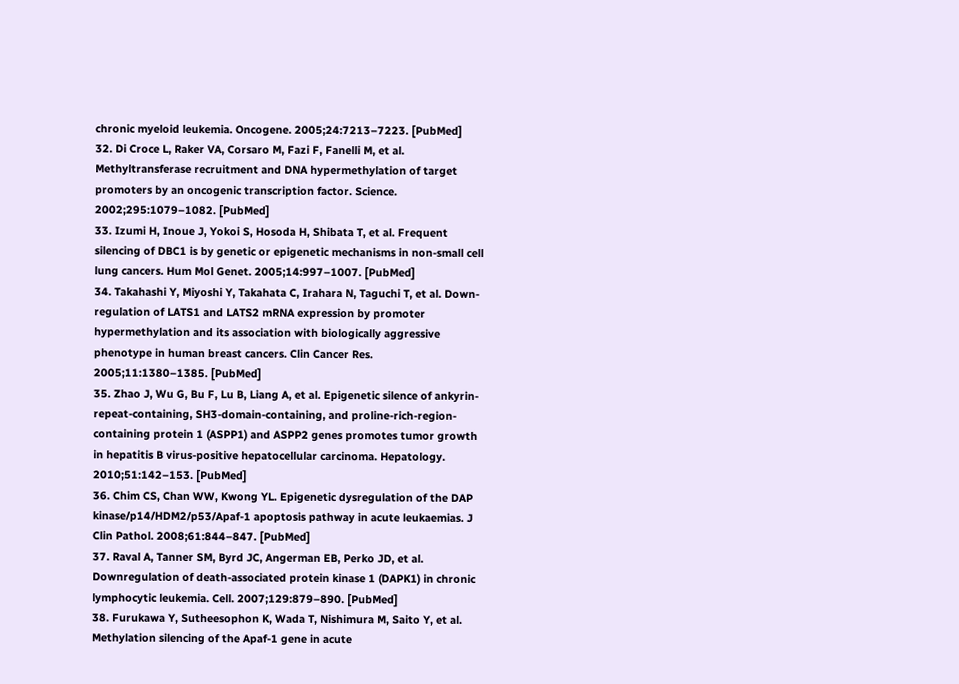chronic myeloid leukemia. Oncogene. 2005;24:7213–7223. [PubMed]
32. Di Croce L, Raker VA, Corsaro M, Fazi F, Fanelli M, et al. Methyltransferase recruitment and DNA hypermethylation of target promoters by an oncogenic transcription factor. Science. 2002;295:1079–1082. [PubMed]
33. Izumi H, Inoue J, Yokoi S, Hosoda H, Shibata T, et al. Frequent silencing of DBC1 is by genetic or epigenetic mechanisms in non-small cell lung cancers. Hum Mol Genet. 2005;14:997–1007. [PubMed]
34. Takahashi Y, Miyoshi Y, Takahata C, Irahara N, Taguchi T, et al. Down-regulation of LATS1 and LATS2 mRNA expression by promoter hypermethylation and its association with biologically aggressive phenotype in human breast cancers. Clin Cancer Res. 2005;11:1380–1385. [PubMed]
35. Zhao J, Wu G, Bu F, Lu B, Liang A, et al. Epigenetic silence of ankyrin-repeat-containing, SH3-domain-containing, and proline-rich-region- containing protein 1 (ASPP1) and ASPP2 genes promotes tumor growth in hepatitis B virus-positive hepatocellular carcinoma. Hepatology. 2010;51:142–153. [PubMed]
36. Chim CS, Chan WW, Kwong YL. Epigenetic dysregulation of the DAP kinase/p14/HDM2/p53/Apaf-1 apoptosis pathway in acute leukaemias. J Clin Pathol. 2008;61:844–847. [PubMed]
37. Raval A, Tanner SM, Byrd JC, Angerman EB, Perko JD, et al. Downregulation of death-associated protein kinase 1 (DAPK1) in chronic lymphocytic leukemia. Cell. 2007;129:879–890. [PubMed]
38. Furukawa Y, Sutheesophon K, Wada T, Nishimura M, Saito Y, et al. Methylation silencing of the Apaf-1 gene in acute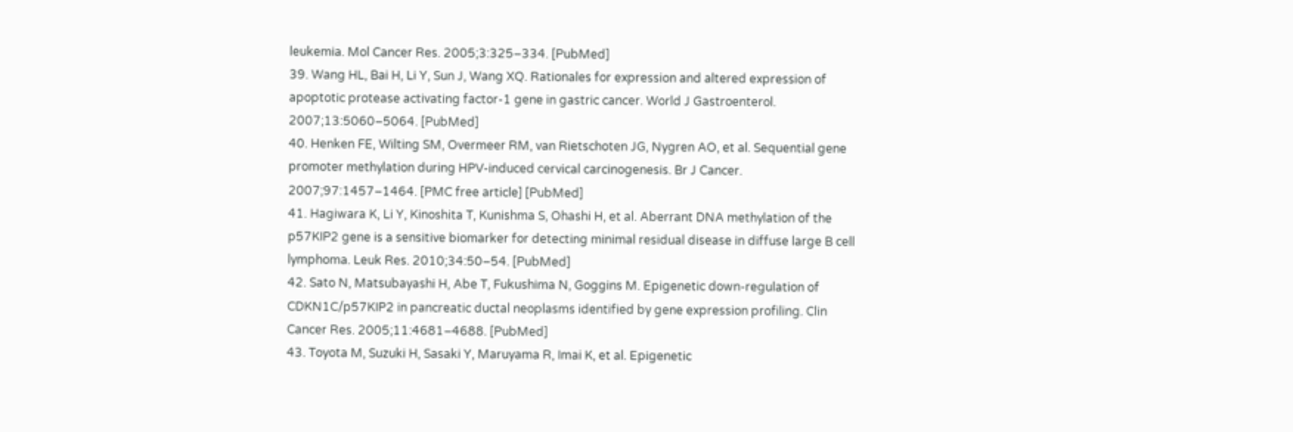leukemia. Mol Cancer Res. 2005;3:325–334. [PubMed]
39. Wang HL, Bai H, Li Y, Sun J, Wang XQ. Rationales for expression and altered expression of apoptotic protease activating factor-1 gene in gastric cancer. World J Gastroenterol. 2007;13:5060–5064. [PubMed]
40. Henken FE, Wilting SM, Overmeer RM, van Rietschoten JG, Nygren AO, et al. Sequential gene promoter methylation during HPV-induced cervical carcinogenesis. Br J Cancer. 2007;97:1457–1464. [PMC free article] [PubMed]
41. Hagiwara K, Li Y, Kinoshita T, Kunishma S, Ohashi H, et al. Aberrant DNA methylation of the p57KIP2 gene is a sensitive biomarker for detecting minimal residual disease in diffuse large B cell lymphoma. Leuk Res. 2010;34:50–54. [PubMed]
42. Sato N, Matsubayashi H, Abe T, Fukushima N, Goggins M. Epigenetic down-regulation of CDKN1C/p57KIP2 in pancreatic ductal neoplasms identified by gene expression profiling. Clin Cancer Res. 2005;11:4681–4688. [PubMed]
43. Toyota M, Suzuki H, Sasaki Y, Maruyama R, Imai K, et al. Epigenetic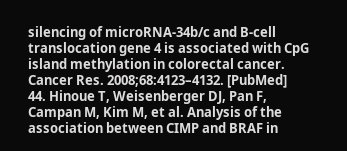silencing of microRNA-34b/c and B-cell translocation gene 4 is associated with CpG island methylation in colorectal cancer. Cancer Res. 2008;68:4123–4132. [PubMed]
44. Hinoue T, Weisenberger DJ, Pan F, Campan M, Kim M, et al. Analysis of the association between CIMP and BRAF in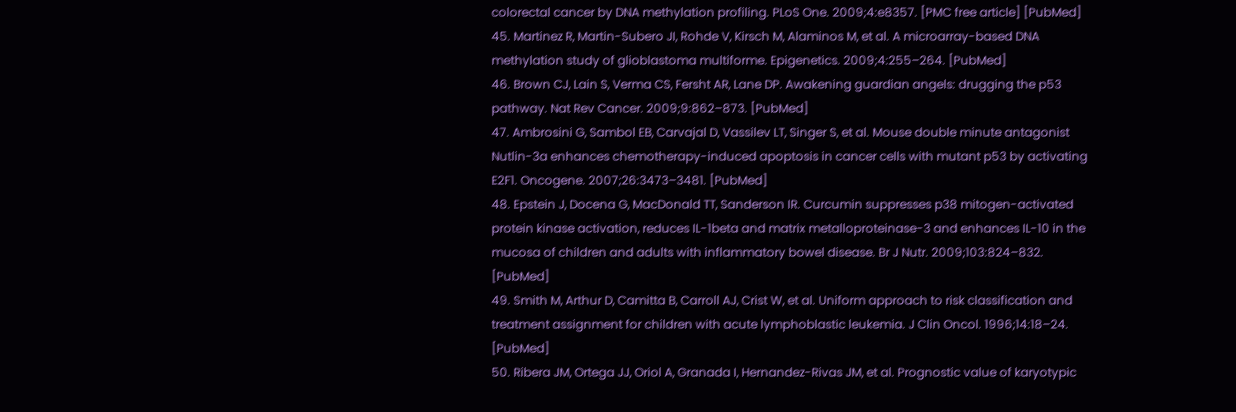colorectal cancer by DNA methylation profiling. PLoS One. 2009;4:e8357. [PMC free article] [PubMed]
45. Martinez R, Martin-Subero JI, Rohde V, Kirsch M, Alaminos M, et al. A microarray-based DNA methylation study of glioblastoma multiforme. Epigenetics. 2009;4:255–264. [PubMed]
46. Brown CJ, Lain S, Verma CS, Fersht AR, Lane DP. Awakening guardian angels: drugging the p53 pathway. Nat Rev Cancer. 2009;9:862–873. [PubMed]
47. Ambrosini G, Sambol EB, Carvajal D, Vassilev LT, Singer S, et al. Mouse double minute antagonist Nutlin-3a enhances chemotherapy-induced apoptosis in cancer cells with mutant p53 by activating E2F1. Oncogene. 2007;26:3473–3481. [PubMed]
48. Epstein J, Docena G, MacDonald TT, Sanderson IR. Curcumin suppresses p38 mitogen-activated protein kinase activation, reduces IL-1beta and matrix metalloproteinase-3 and enhances IL-10 in the mucosa of children and adults with inflammatory bowel disease. Br J Nutr. 2009;103:824–832. [PubMed]
49. Smith M, Arthur D, Camitta B, Carroll AJ, Crist W, et al. Uniform approach to risk classification and treatment assignment for children with acute lymphoblastic leukemia. J Clin Oncol. 1996;14:18–24. [PubMed]
50. Ribera JM, Ortega JJ, Oriol A, Granada I, Hernandez-Rivas JM, et al. Prognostic value of karyotypic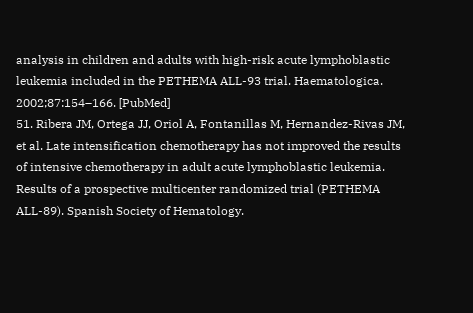analysis in children and adults with high-risk acute lymphoblastic leukemia included in the PETHEMA ALL-93 trial. Haematologica. 2002;87:154–166. [PubMed]
51. Ribera JM, Ortega JJ, Oriol A, Fontanillas M, Hernandez-Rivas JM, et al. Late intensification chemotherapy has not improved the results of intensive chemotherapy in adult acute lymphoblastic leukemia. Results of a prospective multicenter randomized trial (PETHEMA ALL-89). Spanish Society of Hematology.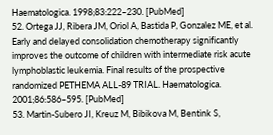Haematologica. 1998;83:222–230. [PubMed]
52. Ortega JJ, Ribera JM, Oriol A, Bastida P, Gonzalez ME, et al. Early and delayed consolidation chemotherapy significantly improves the outcome of children with intermediate risk acute lymphoblastic leukemia. Final results of the prospective randomized PETHEMA ALL-89 TRIAL. Haematologica. 2001;86:586–595. [PubMed]
53. Martin-Subero JI, Kreuz M, Bibikova M, Bentink S,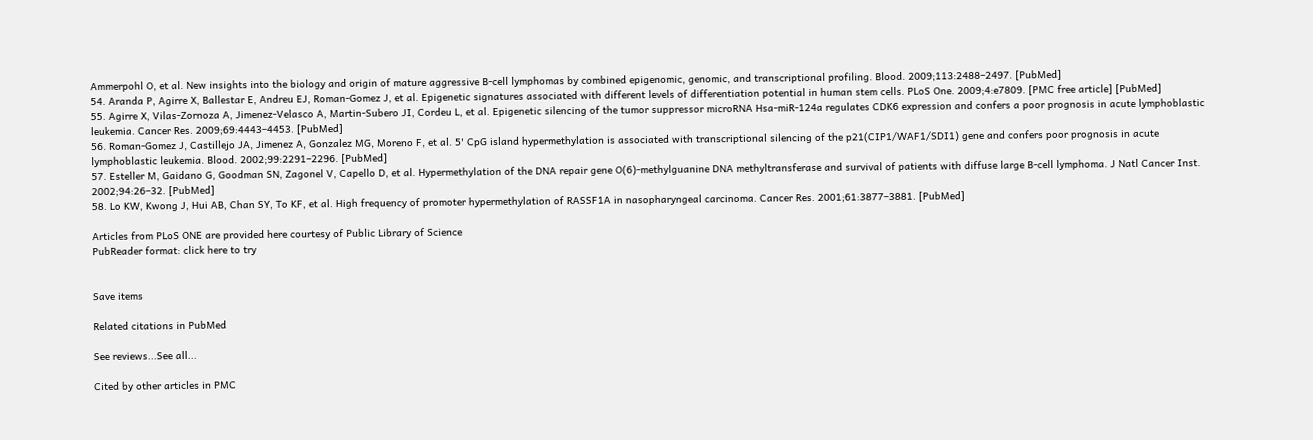Ammerpohl O, et al. New insights into the biology and origin of mature aggressive B-cell lymphomas by combined epigenomic, genomic, and transcriptional profiling. Blood. 2009;113:2488–2497. [PubMed]
54. Aranda P, Agirre X, Ballestar E, Andreu EJ, Roman-Gomez J, et al. Epigenetic signatures associated with different levels of differentiation potential in human stem cells. PLoS One. 2009;4:e7809. [PMC free article] [PubMed]
55. Agirre X, Vilas-Zornoza A, Jimenez-Velasco A, Martin-Subero JI, Cordeu L, et al. Epigenetic silencing of the tumor suppressor microRNA Hsa-miR-124a regulates CDK6 expression and confers a poor prognosis in acute lymphoblastic leukemia. Cancer Res. 2009;69:4443–4453. [PubMed]
56. Roman-Gomez J, Castillejo JA, Jimenez A, Gonzalez MG, Moreno F, et al. 5' CpG island hypermethylation is associated with transcriptional silencing of the p21(CIP1/WAF1/SDI1) gene and confers poor prognosis in acute lymphoblastic leukemia. Blood. 2002;99:2291–2296. [PubMed]
57. Esteller M, Gaidano G, Goodman SN, Zagonel V, Capello D, et al. Hypermethylation of the DNA repair gene O(6)-methylguanine DNA methyltransferase and survival of patients with diffuse large B-cell lymphoma. J Natl Cancer Inst. 2002;94:26–32. [PubMed]
58. Lo KW, Kwong J, Hui AB, Chan SY, To KF, et al. High frequency of promoter hypermethylation of RASSF1A in nasopharyngeal carcinoma. Cancer Res. 2001;61:3877–3881. [PubMed]

Articles from PLoS ONE are provided here courtesy of Public Library of Science
PubReader format: click here to try


Save items

Related citations in PubMed

See reviews...See all...

Cited by other articles in PMC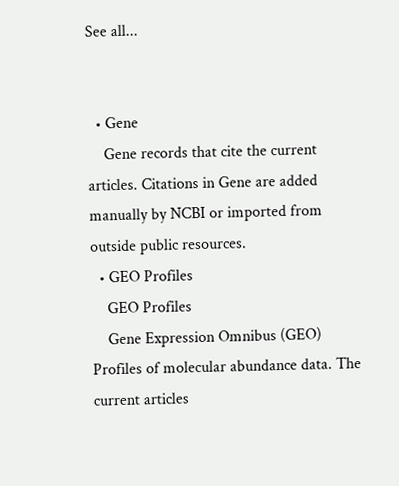See all...


  • Gene
    Gene records that cite the current articles. Citations in Gene are added manually by NCBI or imported from outside public resources.
  • GEO Profiles
    GEO Profiles
    Gene Expression Omnibus (GEO) Profiles of molecular abundance data. The current articles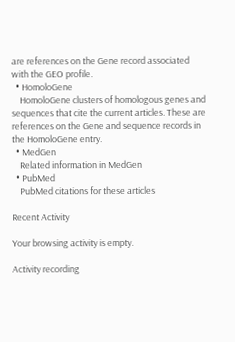are references on the Gene record associated with the GEO profile.
  • HomoloGene
    HomoloGene clusters of homologous genes and sequences that cite the current articles. These are references on the Gene and sequence records in the HomoloGene entry.
  • MedGen
    Related information in MedGen
  • PubMed
    PubMed citations for these articles

Recent Activity

Your browsing activity is empty.

Activity recording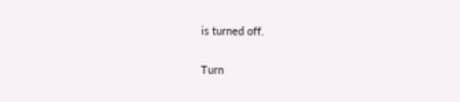is turned off.

Turn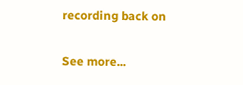recording back on

See more...